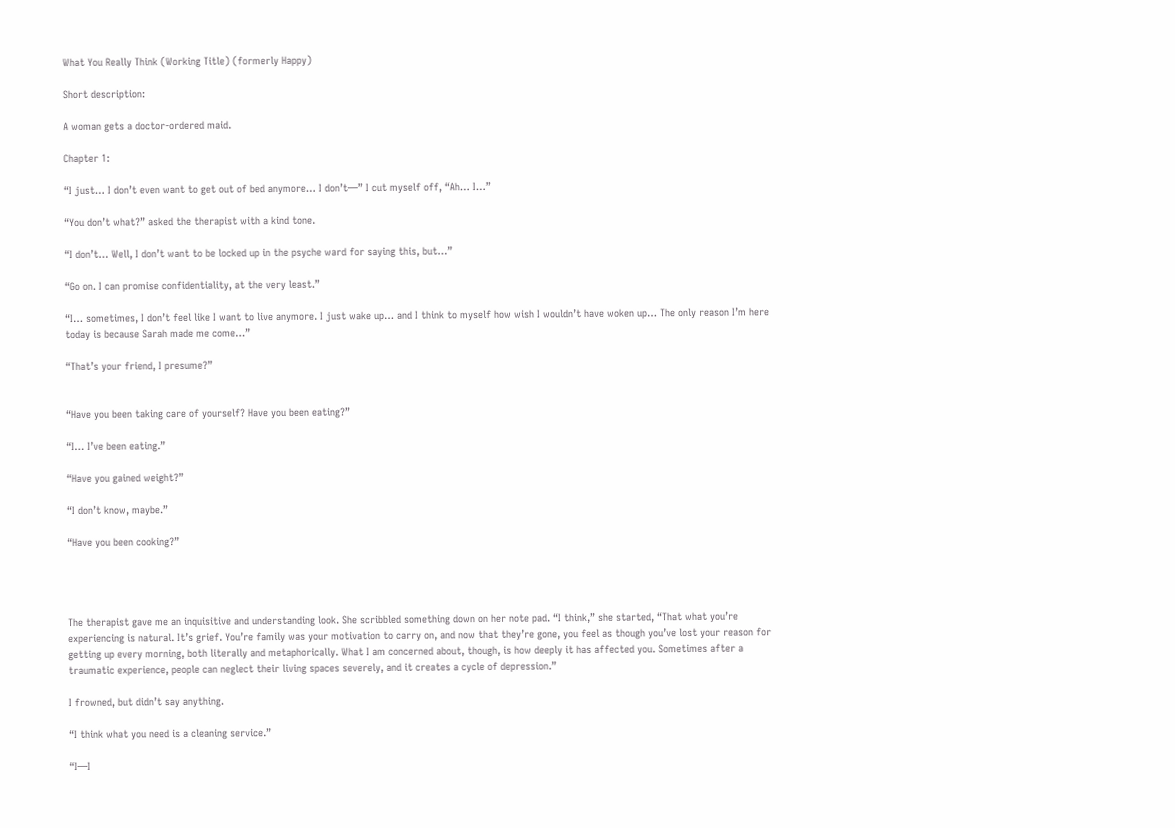What You Really Think (Working Title) (formerly Happy)

Short description:

A woman gets a doctor-ordered maid.

Chapter 1:

“I just… I don’t even want to get out of bed anymore… I don’t—” I cut myself off, “Ah… I…”

“You don’t what?” asked the therapist with a kind tone.

“I don’t… Well, I don’t want to be locked up in the psyche ward for saying this, but…”

“Go on. I can promise confidentiality, at the very least.”

“I… sometimes, I don’t feel like I want to live anymore. I just wake up… and I think to myself how wish I wouldn’t have woken up… The only reason I’m here today is because Sarah made me come…”

“That’s your friend, I presume?”


“Have you been taking care of yourself? Have you been eating?”

“I… I’ve been eating.”

“Have you gained weight?”

“I don’t know, maybe.”

“Have you been cooking?”




The therapist gave me an inquisitive and understanding look. She scribbled something down on her note pad. “I think,” she started, “That what you’re experiencing is natural. It’s grief. You’re family was your motivation to carry on, and now that they’re gone, you feel as though you’ve lost your reason for getting up every morning, both literally and metaphorically. What I am concerned about, though, is how deeply it has affected you. Sometimes after a traumatic experience, people can neglect their living spaces severely, and it creates a cycle of depression.”

I frowned, but didn’t say anything.

“I think what you need is a cleaning service.”

“I—I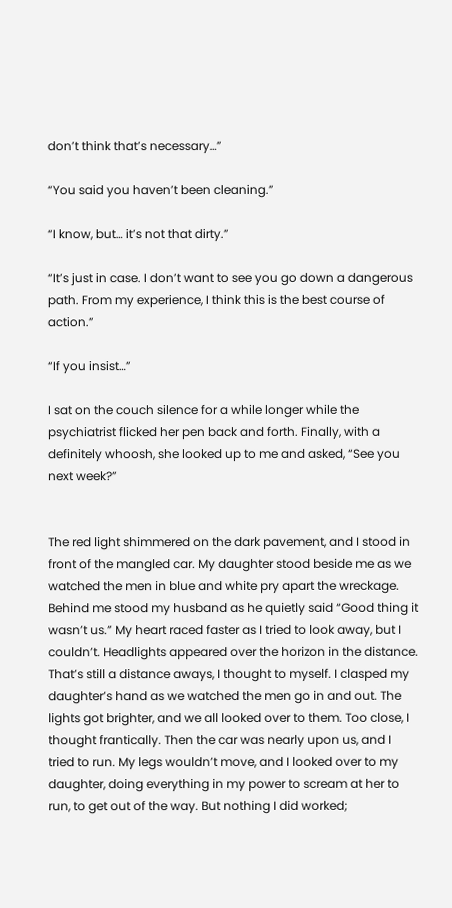don’t think that’s necessary…”

“You said you haven’t been cleaning.”

“I know, but… it’s not that dirty.”

“It’s just in case. I don’t want to see you go down a dangerous path. From my experience, I think this is the best course of action.”

“If you insist…”

I sat on the couch silence for a while longer while the psychiatrist flicked her pen back and forth. Finally, with a definitely whoosh, she looked up to me and asked, “See you next week?”


The red light shimmered on the dark pavement, and I stood in front of the mangled car. My daughter stood beside me as we watched the men in blue and white pry apart the wreckage. Behind me stood my husband as he quietly said “Good thing it wasn’t us.” My heart raced faster as I tried to look away, but I couldn’t. Headlights appeared over the horizon in the distance. That’s still a distance aways, I thought to myself. I clasped my daughter’s hand as we watched the men go in and out. The lights got brighter, and we all looked over to them. Too close, I thought frantically. Then the car was nearly upon us, and I tried to run. My legs wouldn’t move, and I looked over to my daughter, doing everything in my power to scream at her to run, to get out of the way. But nothing I did worked;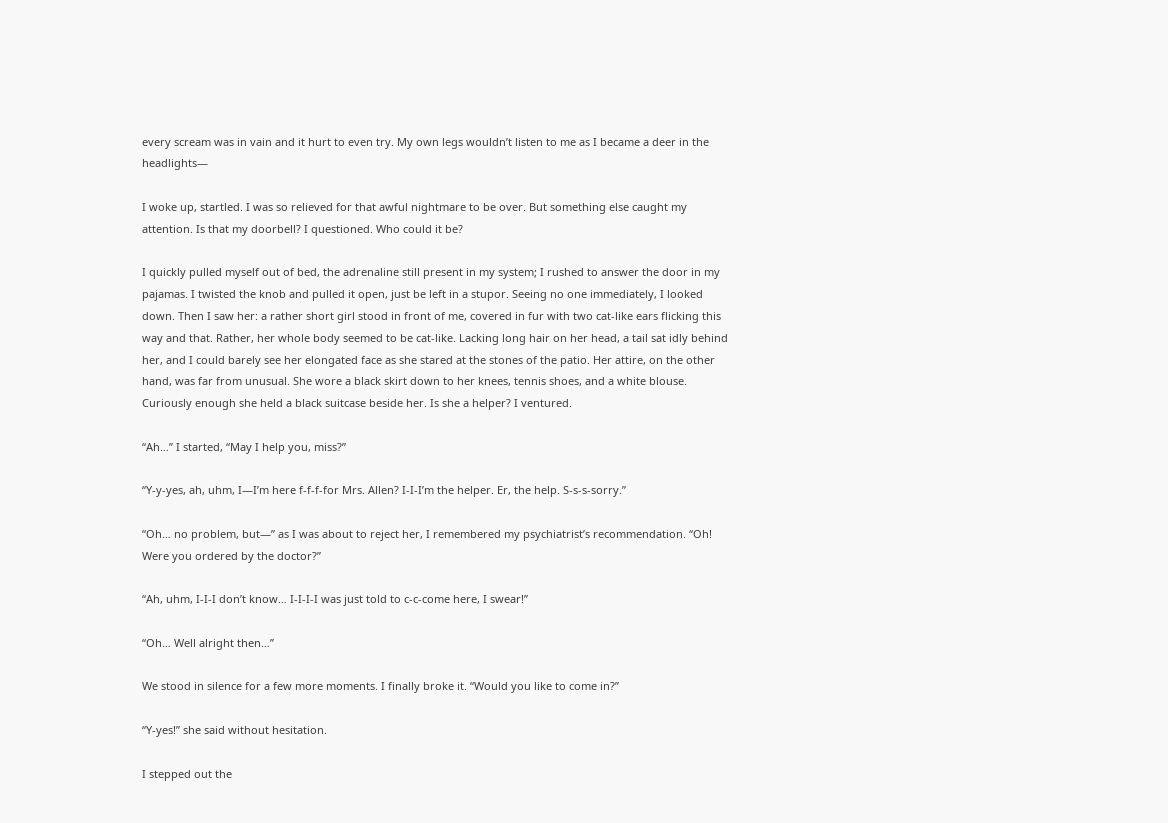every scream was in vain and it hurt to even try. My own legs wouldn’t listen to me as I became a deer in the headlights—

I woke up, startled. I was so relieved for that awful nightmare to be over. But something else caught my attention. Is that my doorbell? I questioned. Who could it be?

I quickly pulled myself out of bed, the adrenaline still present in my system; I rushed to answer the door in my pajamas. I twisted the knob and pulled it open, just be left in a stupor. Seeing no one immediately, I looked down. Then I saw her: a rather short girl stood in front of me, covered in fur with two cat-like ears flicking this way and that. Rather, her whole body seemed to be cat-like. Lacking long hair on her head, a tail sat idly behind her, and I could barely see her elongated face as she stared at the stones of the patio. Her attire, on the other hand, was far from unusual. She wore a black skirt down to her knees, tennis shoes, and a white blouse. Curiously enough she held a black suitcase beside her. Is she a helper? I ventured.

“Ah…” I started, “May I help you, miss?”

“Y-y-yes, ah, uhm, I—I’m here f-f-f-for Mrs. Allen? I-I-I’m the helper. Er, the help. S-s-s-sorry.”

“Oh… no problem, but—” as I was about to reject her, I remembered my psychiatrist’s recommendation. “Oh! Were you ordered by the doctor?”

“Ah, uhm, I-I-I don’t know… I-I-I-I was just told to c-c-come here, I swear!”

“Oh… Well alright then…”

We stood in silence for a few more moments. I finally broke it. “Would you like to come in?”

“Y-yes!” she said without hesitation.

I stepped out the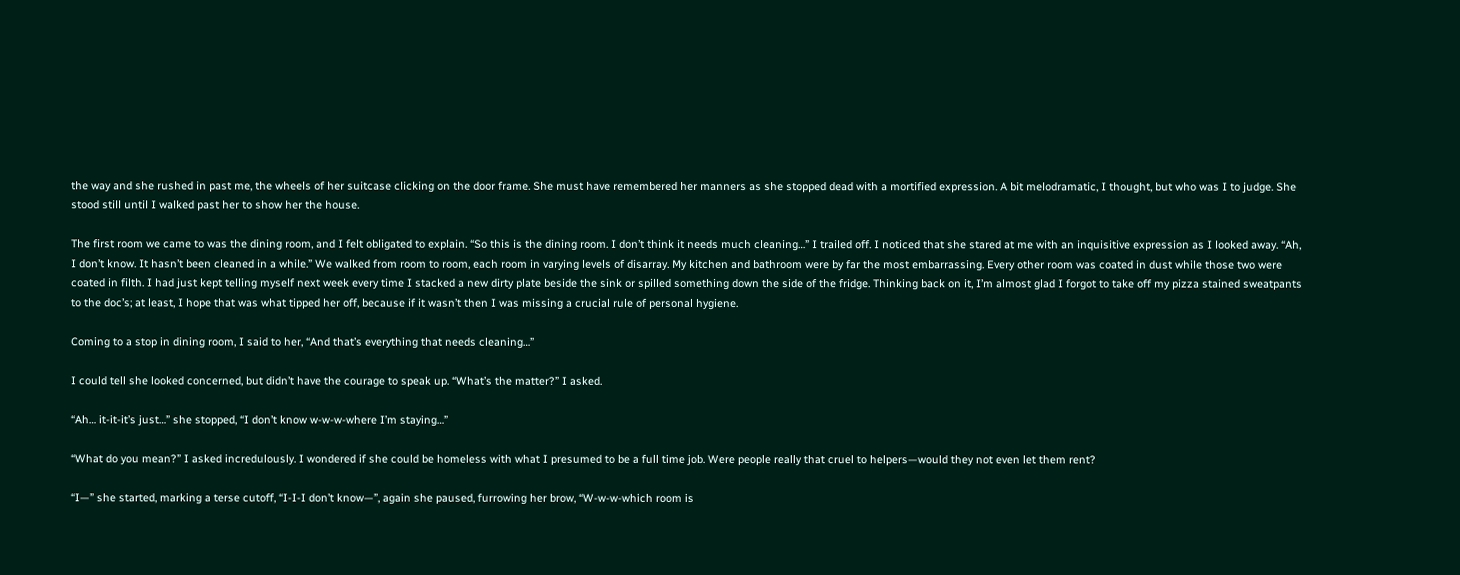the way and she rushed in past me, the wheels of her suitcase clicking on the door frame. She must have remembered her manners as she stopped dead with a mortified expression. A bit melodramatic, I thought, but who was I to judge. She stood still until I walked past her to show her the house.

The first room we came to was the dining room, and I felt obligated to explain. “So this is the dining room. I don’t think it needs much cleaning…” I trailed off. I noticed that she stared at me with an inquisitive expression as I looked away. “Ah, I don’t know. It hasn’t been cleaned in a while.” We walked from room to room, each room in varying levels of disarray. My kitchen and bathroom were by far the most embarrassing. Every other room was coated in dust while those two were coated in filth. I had just kept telling myself next week every time I stacked a new dirty plate beside the sink or spilled something down the side of the fridge. Thinking back on it, I’m almost glad I forgot to take off my pizza stained sweatpants to the doc’s; at least, I hope that was what tipped her off, because if it wasn’t then I was missing a crucial rule of personal hygiene.

Coming to a stop in dining room, I said to her, “And that’s everything that needs cleaning…”

I could tell she looked concerned, but didn’t have the courage to speak up. “What’s the matter?” I asked.

“Ah… it-it-it’s just…” she stopped, “I don’t know w-w-w-where I’m staying…”

“What do you mean?” I asked incredulously. I wondered if she could be homeless with what I presumed to be a full time job. Were people really that cruel to helpers—would they not even let them rent?

“I—” she started, marking a terse cutoff, “I-I-I don’t know—”, again she paused, furrowing her brow, “W-w-w-which room is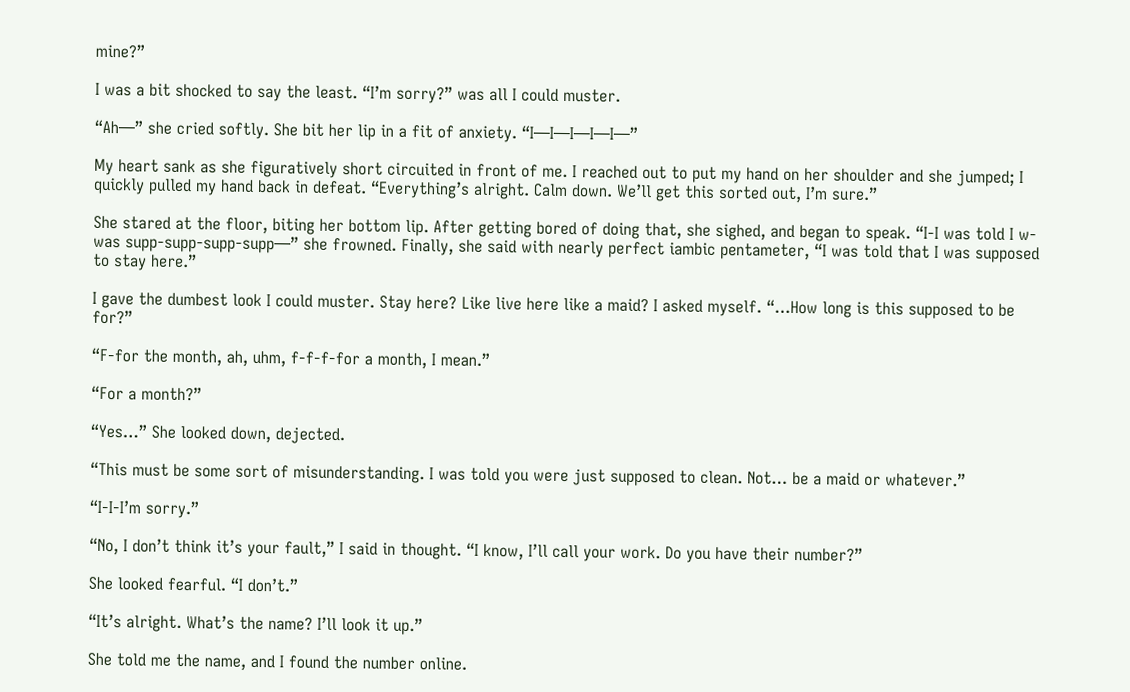mine?”

I was a bit shocked to say the least. “I’m sorry?” was all I could muster.

“Ah—” she cried softly. She bit her lip in a fit of anxiety. “I—I—I—I—I—”

My heart sank as she figuratively short circuited in front of me. I reached out to put my hand on her shoulder and she jumped; I quickly pulled my hand back in defeat. “Everything’s alright. Calm down. We’ll get this sorted out, I’m sure.”

She stared at the floor, biting her bottom lip. After getting bored of doing that, she sighed, and began to speak. “I-I was told I w-was supp-supp-supp-supp—” she frowned. Finally, she said with nearly perfect iambic pentameter, “I was told that I was supposed to stay here.”

I gave the dumbest look I could muster. Stay here? Like live here like a maid? I asked myself. “…How long is this supposed to be for?”

“F-for the month, ah, uhm, f-f-f-for a month, I mean.”

“For a month?”

“Yes…” She looked down, dejected.

“This must be some sort of misunderstanding. I was told you were just supposed to clean. Not… be a maid or whatever.”

“I-I-I’m sorry.”

“No, I don’t think it’s your fault,” I said in thought. “I know, I’ll call your work. Do you have their number?”

She looked fearful. “I don’t.”

“It’s alright. What’s the name? I’ll look it up.”

She told me the name, and I found the number online.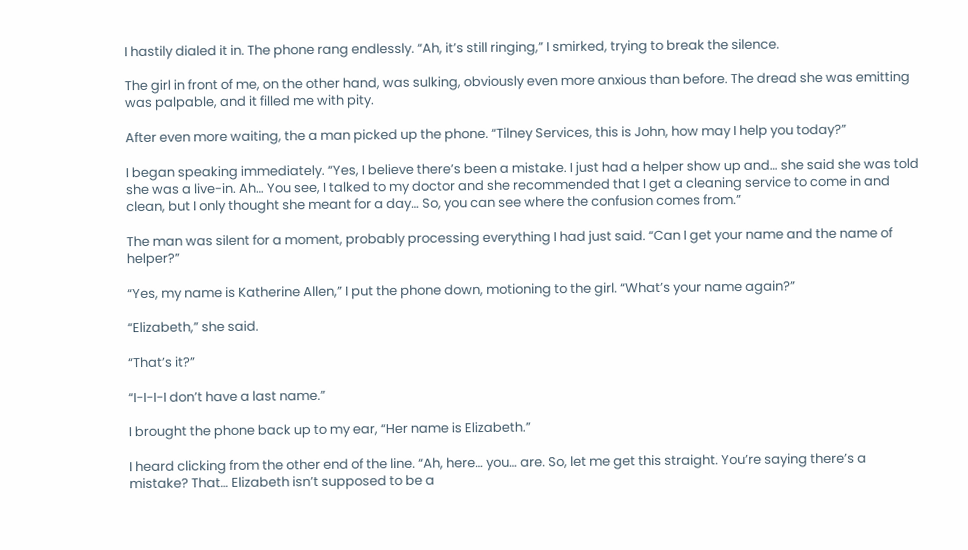I hastily dialed it in. The phone rang endlessly. “Ah, it’s still ringing,” I smirked, trying to break the silence.

The girl in front of me, on the other hand, was sulking, obviously even more anxious than before. The dread she was emitting was palpable, and it filled me with pity.

After even more waiting, the a man picked up the phone. “Tilney Services, this is John, how may I help you today?”

I began speaking immediately. “Yes, I believe there’s been a mistake. I just had a helper show up and… she said she was told she was a live-in. Ah… You see, I talked to my doctor and she recommended that I get a cleaning service to come in and clean, but I only thought she meant for a day… So, you can see where the confusion comes from.”

The man was silent for a moment, probably processing everything I had just said. “Can I get your name and the name of helper?”

“Yes, my name is Katherine Allen,” I put the phone down, motioning to the girl. “What’s your name again?”

“Elizabeth,” she said.

“That’s it?”

“I-I-I-I don’t have a last name.”

I brought the phone back up to my ear, “Her name is Elizabeth.”

I heard clicking from the other end of the line. “Ah, here… you… are. So, let me get this straight. You’re saying there’s a mistake? That… Elizabeth isn’t supposed to be a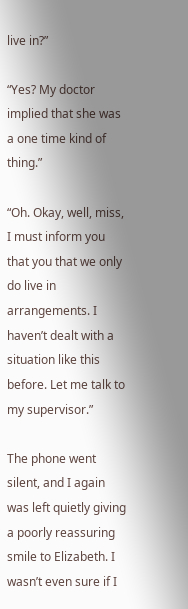live in?”

“Yes? My doctor implied that she was a one time kind of thing.”

“Oh. Okay, well, miss, I must inform you that you that we only do live in arrangements. I haven’t dealt with a situation like this before. Let me talk to my supervisor.”

The phone went silent, and I again was left quietly giving a poorly reassuring smile to Elizabeth. I wasn’t even sure if I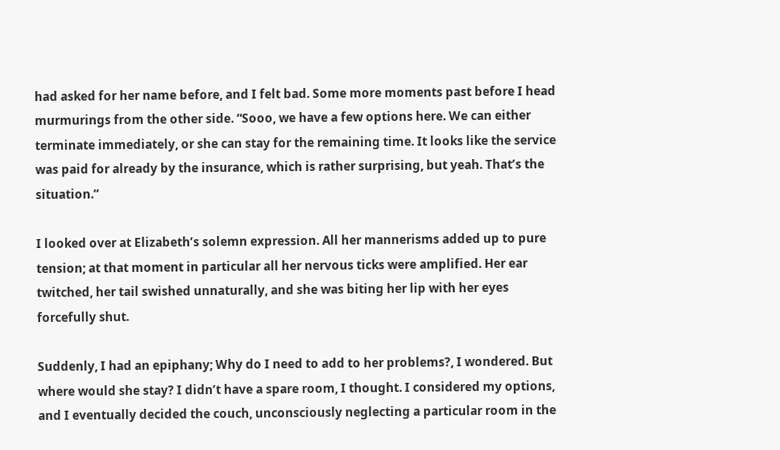had asked for her name before, and I felt bad. Some more moments past before I head murmurings from the other side. “Sooo, we have a few options here. We can either terminate immediately, or she can stay for the remaining time. It looks like the service was paid for already by the insurance, which is rather surprising, but yeah. That’s the situation.”

I looked over at Elizabeth’s solemn expression. All her mannerisms added up to pure tension; at that moment in particular all her nervous ticks were amplified. Her ear twitched, her tail swished unnaturally, and she was biting her lip with her eyes forcefully shut.

Suddenly, I had an epiphany; Why do I need to add to her problems?, I wondered. But where would she stay? I didn’t have a spare room, I thought. I considered my options, and I eventually decided the couch, unconsciously neglecting a particular room in the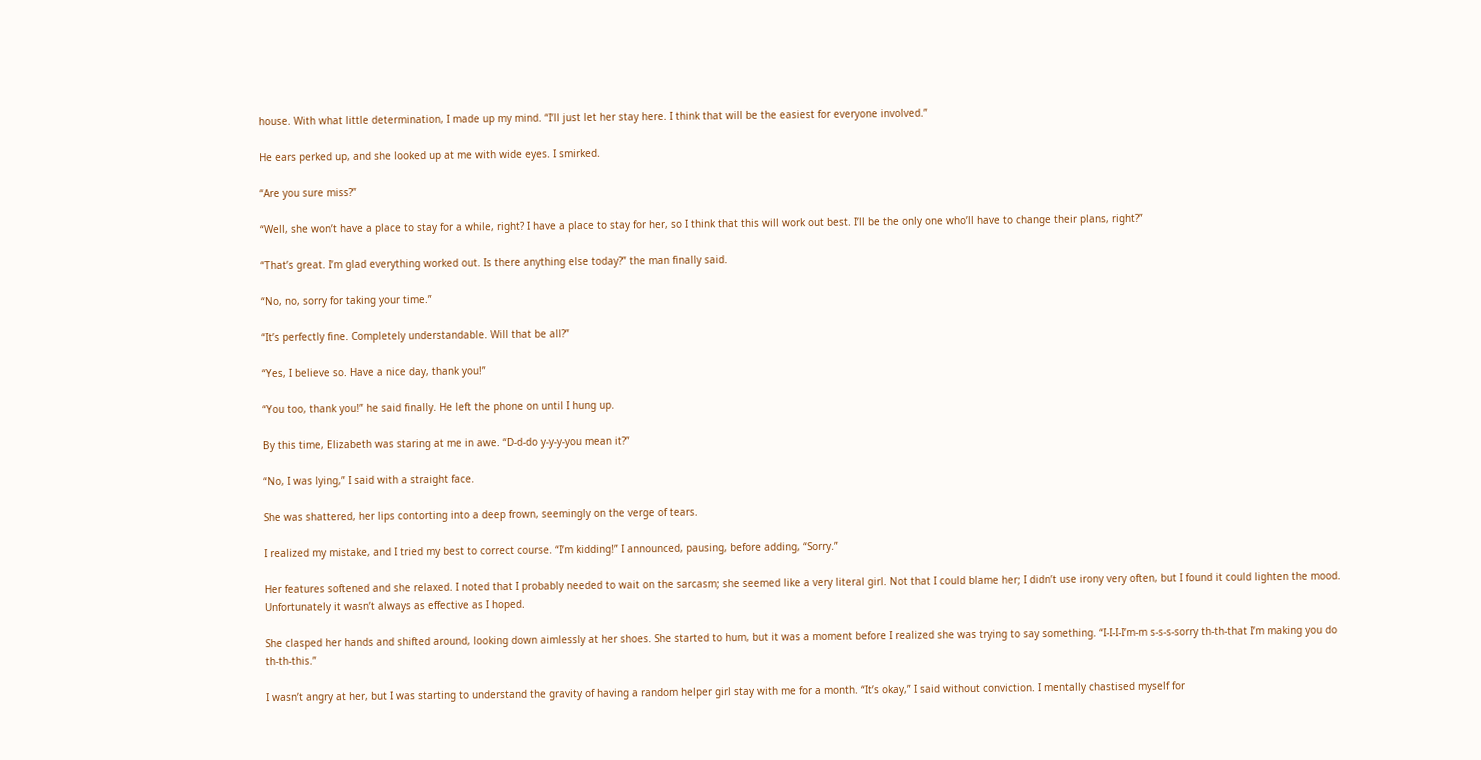house. With what little determination, I made up my mind. “I’ll just let her stay here. I think that will be the easiest for everyone involved.”

He ears perked up, and she looked up at me with wide eyes. I smirked.

“Are you sure miss?”

“Well, she won’t have a place to stay for a while, right? I have a place to stay for her, so I think that this will work out best. I’ll be the only one who’ll have to change their plans, right?”

“That’s great. I’m glad everything worked out. Is there anything else today?” the man finally said.

“No, no, sorry for taking your time.”

“It’s perfectly fine. Completely understandable. Will that be all?”

“Yes, I believe so. Have a nice day, thank you!”

“You too, thank you!” he said finally. He left the phone on until I hung up.

By this time, Elizabeth was staring at me in awe. “D-d-do y-y-y-you mean it?”

“No, I was lying,” I said with a straight face.

She was shattered, her lips contorting into a deep frown, seemingly on the verge of tears.

I realized my mistake, and I tried my best to correct course. “I’m kidding!” I announced, pausing, before adding, “Sorry.”

Her features softened and she relaxed. I noted that I probably needed to wait on the sarcasm; she seemed like a very literal girl. Not that I could blame her; I didn’t use irony very often, but I found it could lighten the mood. Unfortunately it wasn’t always as effective as I hoped.

She clasped her hands and shifted around, looking down aimlessly at her shoes. She started to hum, but it was a moment before I realized she was trying to say something. “I-I-I-I’m-m s-s-s-sorry th-th-that I’m making you do th-th-this.”

I wasn’t angry at her, but I was starting to understand the gravity of having a random helper girl stay with me for a month. “It’s okay,” I said without conviction. I mentally chastised myself for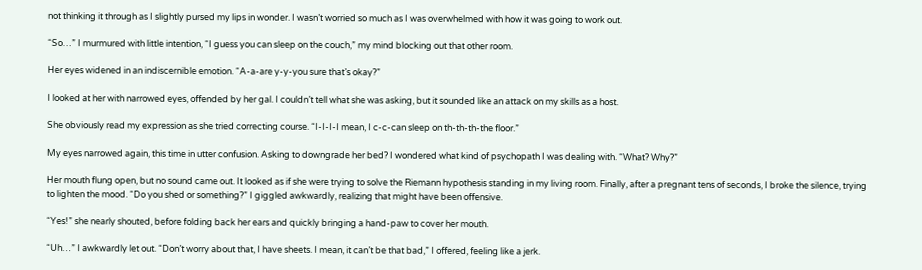not thinking it through as I slightly pursed my lips in wonder. I wasn’t worried so much as I was overwhelmed with how it was going to work out.

“So…” I murmured with little intention, “I guess you can sleep on the couch,” my mind blocking out that other room.

Her eyes widened in an indiscernible emotion. “A-a-are y-y-you sure that’s okay?”

I looked at her with narrowed eyes, offended by her gal. I couldn’t tell what she was asking, but it sounded like an attack on my skills as a host.

She obviously read my expression as she tried correcting course. “I-I-I-I mean, I c-c-can sleep on th-th-th-the floor.”

My eyes narrowed again, this time in utter confusion. Asking to downgrade her bed? I wondered what kind of psychopath I was dealing with. “What? Why?”

Her mouth flung open, but no sound came out. It looked as if she were trying to solve the Riemann hypothesis standing in my living room. Finally, after a pregnant tens of seconds, I broke the silence, trying to lighten the mood. “Do you shed or something?” I giggled awkwardly, realizing that might have been offensive.

“Yes!” she nearly shouted, before folding back her ears and quickly bringing a hand-paw to cover her mouth.

“Uh…” I awkwardly let out. “Don’t worry about that, I have sheets. I mean, it can’t be that bad,” I offered, feeling like a jerk.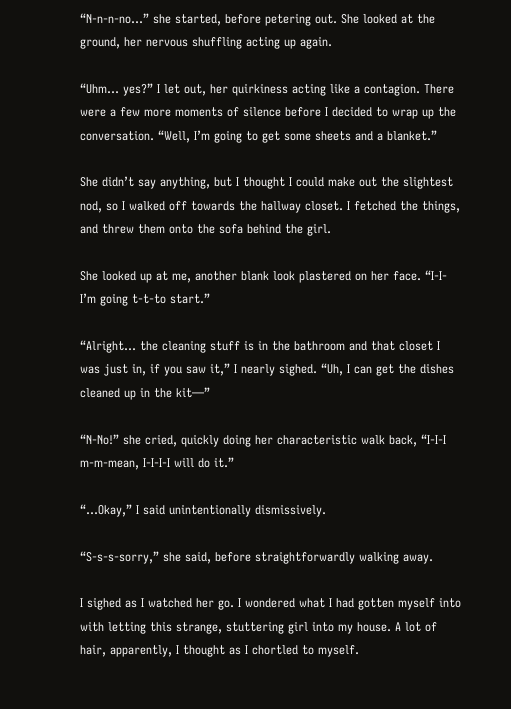“N-n-n-no…” she started, before petering out. She looked at the ground, her nervous shuffling acting up again.

“Uhm… yes?” I let out, her quirkiness acting like a contagion. There were a few more moments of silence before I decided to wrap up the conversation. “Well, I’m going to get some sheets and a blanket.”

She didn’t say anything, but I thought I could make out the slightest nod, so I walked off towards the hallway closet. I fetched the things, and threw them onto the sofa behind the girl.

She looked up at me, another blank look plastered on her face. “I-I-I’m going t-t-to start.”

“Alright… the cleaning stuff is in the bathroom and that closet I was just in, if you saw it,” I nearly sighed. “Uh, I can get the dishes cleaned up in the kit—”

“N-No!” she cried, quickly doing her characteristic walk back, “I-I-I m-m-mean, I-I-I-I will do it.”

“…Okay,” I said unintentionally dismissively.

“S-s-s-sorry,” she said, before straightforwardly walking away.

I sighed as I watched her go. I wondered what I had gotten myself into with letting this strange, stuttering girl into my house. A lot of hair, apparently, I thought as I chortled to myself.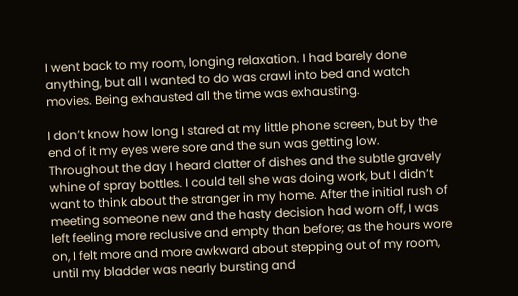I went back to my room, longing relaxation. I had barely done anything, but all I wanted to do was crawl into bed and watch movies. Being exhausted all the time was exhausting.

I don’t know how long I stared at my little phone screen, but by the end of it my eyes were sore and the sun was getting low. Throughout the day I heard clatter of dishes and the subtle gravely whine of spray bottles. I could tell she was doing work, but I didn’t want to think about the stranger in my home. After the initial rush of meeting someone new and the hasty decision had worn off, I was left feeling more reclusive and empty than before; as the hours wore on, I felt more and more awkward about stepping out of my room, until my bladder was nearly bursting and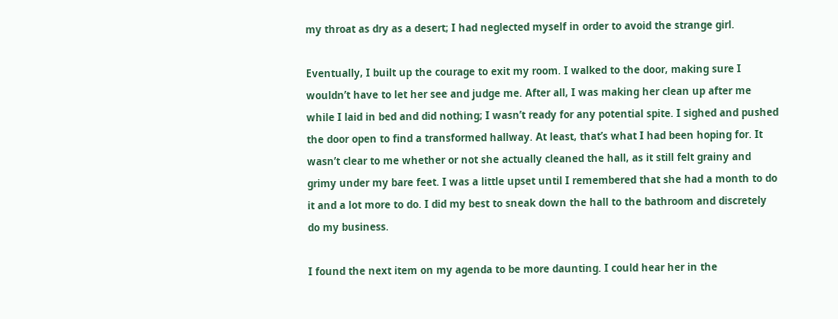my throat as dry as a desert; I had neglected myself in order to avoid the strange girl.

Eventually, I built up the courage to exit my room. I walked to the door, making sure I wouldn’t have to let her see and judge me. After all, I was making her clean up after me while I laid in bed and did nothing; I wasn’t ready for any potential spite. I sighed and pushed the door open to find a transformed hallway. At least, that’s what I had been hoping for. It wasn’t clear to me whether or not she actually cleaned the hall, as it still felt grainy and grimy under my bare feet. I was a little upset until I remembered that she had a month to do it and a lot more to do. I did my best to sneak down the hall to the bathroom and discretely do my business.

I found the next item on my agenda to be more daunting. I could hear her in the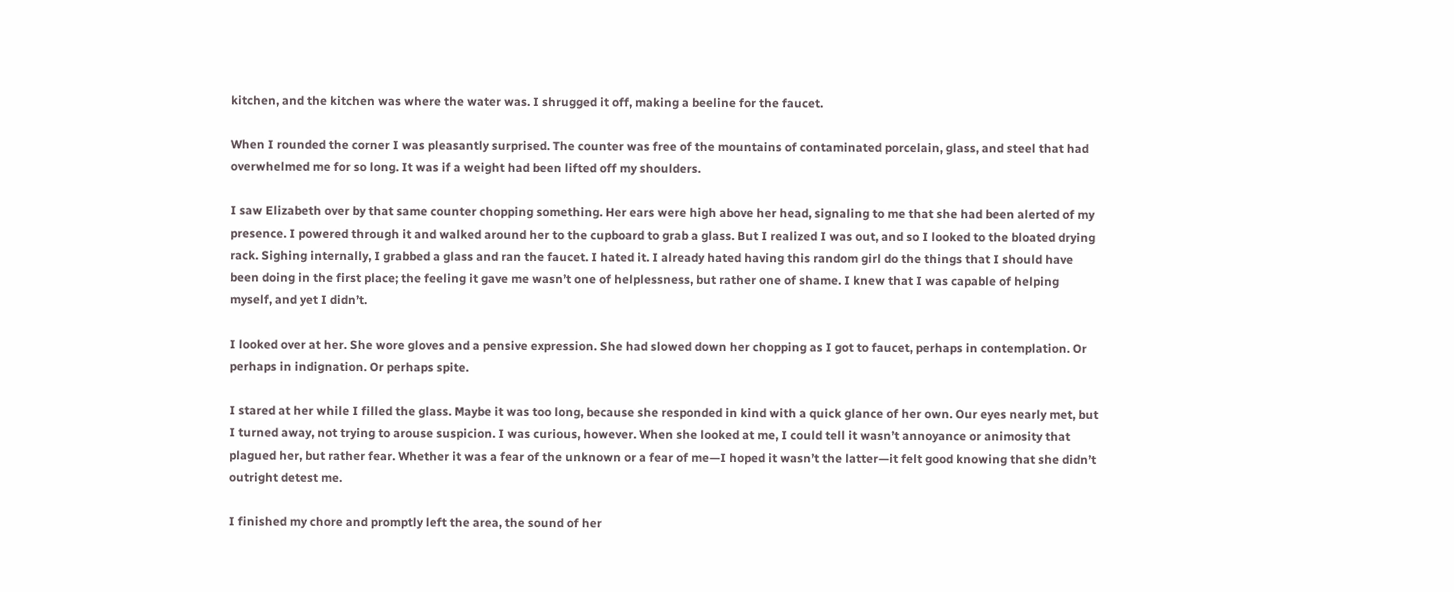kitchen, and the kitchen was where the water was. I shrugged it off, making a beeline for the faucet.

When I rounded the corner I was pleasantly surprised. The counter was free of the mountains of contaminated porcelain, glass, and steel that had overwhelmed me for so long. It was if a weight had been lifted off my shoulders.

I saw Elizabeth over by that same counter chopping something. Her ears were high above her head, signaling to me that she had been alerted of my presence. I powered through it and walked around her to the cupboard to grab a glass. But I realized I was out, and so I looked to the bloated drying rack. Sighing internally, I grabbed a glass and ran the faucet. I hated it. I already hated having this random girl do the things that I should have been doing in the first place; the feeling it gave me wasn’t one of helplessness, but rather one of shame. I knew that I was capable of helping myself, and yet I didn’t.

I looked over at her. She wore gloves and a pensive expression. She had slowed down her chopping as I got to faucet, perhaps in contemplation. Or perhaps in indignation. Or perhaps spite.

I stared at her while I filled the glass. Maybe it was too long, because she responded in kind with a quick glance of her own. Our eyes nearly met, but I turned away, not trying to arouse suspicion. I was curious, however. When she looked at me, I could tell it wasn’t annoyance or animosity that plagued her, but rather fear. Whether it was a fear of the unknown or a fear of me—I hoped it wasn’t the latter—it felt good knowing that she didn’t outright detest me.

I finished my chore and promptly left the area, the sound of her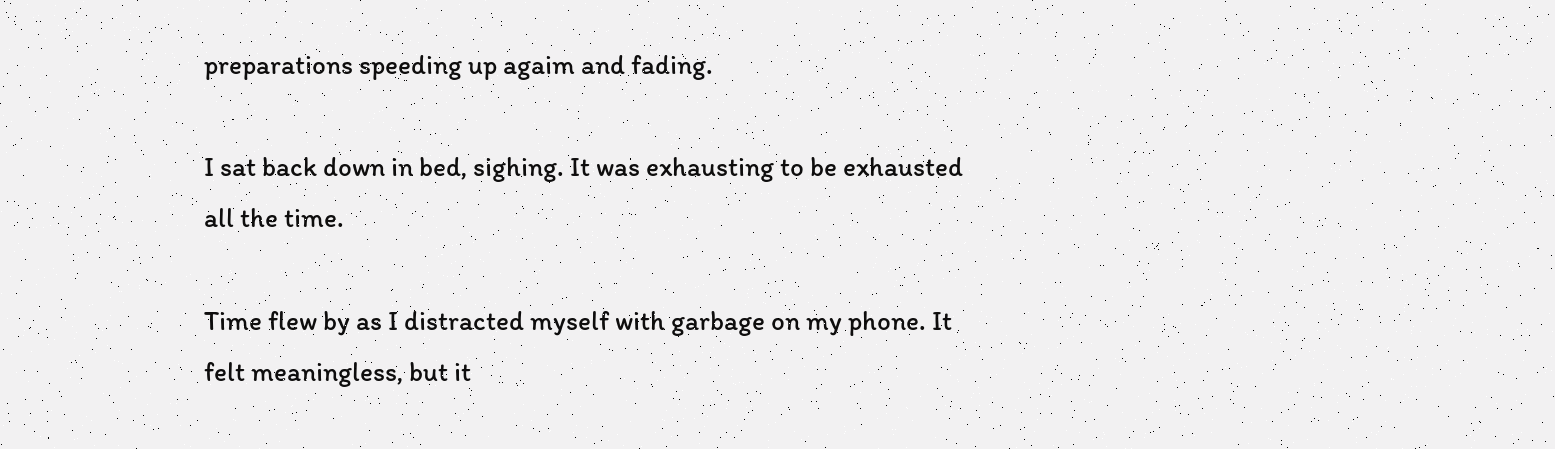preparations speeding up agaim and fading.

I sat back down in bed, sighing. It was exhausting to be exhausted all the time.

Time flew by as I distracted myself with garbage on my phone. It felt meaningless, but it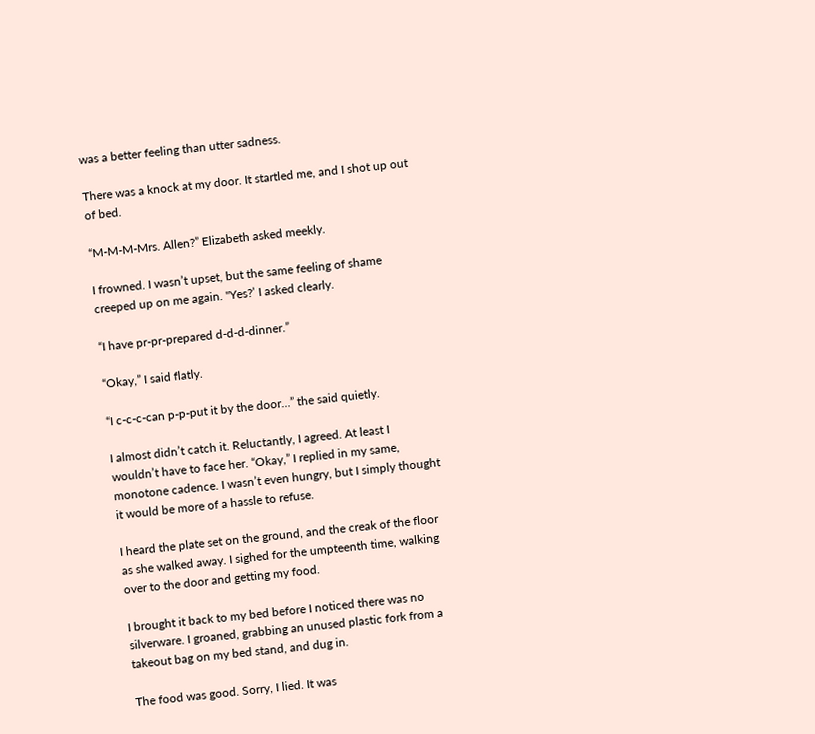was a better feeling than utter sadness.

There was a knock at my door. It startled me, and I shot up out of bed.

“M-M-M-Mrs. Allen?” Elizabeth asked meekly.

I frowned. I wasn’t upset, but the same feeling of shame creeped up on me again. "Yes?’ I asked clearly.

“I have pr-pr-prepared d-d-d-dinner.”

“Okay,” I said flatly.

“I c-c-c-can p-p-put it by the door…” the said quietly.

I almost didn’t catch it. Reluctantly, I agreed. At least I wouldn’t have to face her. “Okay,” I replied in my same, monotone cadence. I wasn’t even hungry, but I simply thought it would be more of a hassle to refuse.

I heard the plate set on the ground, and the creak of the floor as she walked away. I sighed for the umpteenth time, walking over to the door and getting my food.

I brought it back to my bed before I noticed there was no silverware. I groaned, grabbing an unused plastic fork from a takeout bag on my bed stand, and dug in.

The food was good. Sorry, I lied. It was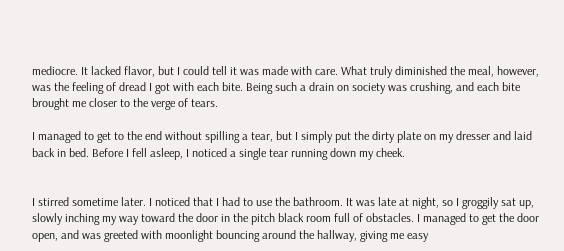mediocre. It lacked flavor, but I could tell it was made with care. What truly diminished the meal, however, was the feeling of dread I got with each bite. Being such a drain on society was crushing, and each bite brought me closer to the verge of tears.

I managed to get to the end without spilling a tear, but I simply put the dirty plate on my dresser and laid back in bed. Before I fell asleep, I noticed a single tear running down my cheek.


I stirred sometime later. I noticed that I had to use the bathroom. It was late at night, so I groggily sat up, slowly inching my way toward the door in the pitch black room full of obstacles. I managed to get the door open, and was greeted with moonlight bouncing around the hallway, giving me easy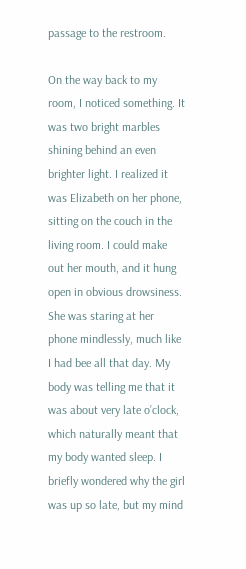passage to the restroom.

On the way back to my room, I noticed something. It was two bright marbles shining behind an even brighter light. I realized it was Elizabeth on her phone, sitting on the couch in the living room. I could make out her mouth, and it hung open in obvious drowsiness. She was staring at her phone mindlessly, much like I had bee all that day. My body was telling me that it was about very late o’clock, which naturally meant that my body wanted sleep. I briefly wondered why the girl was up so late, but my mind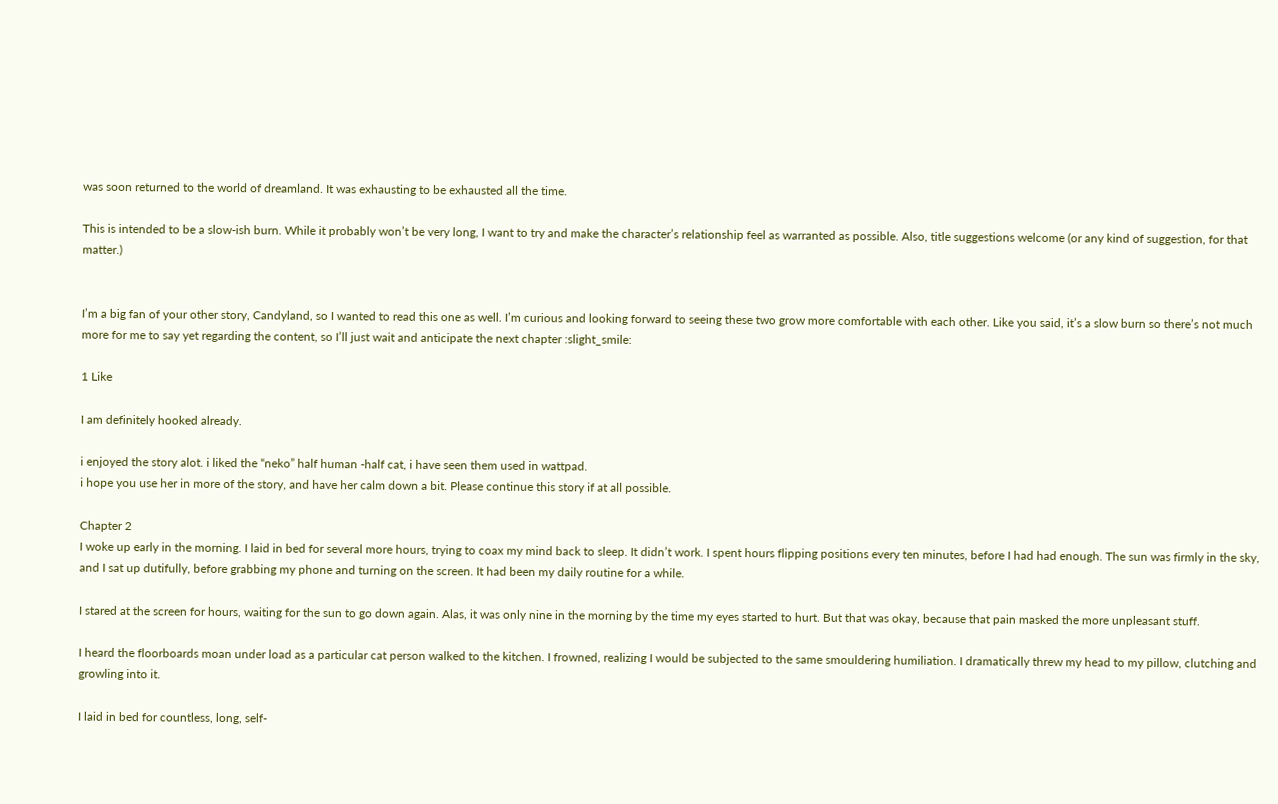was soon returned to the world of dreamland. It was exhausting to be exhausted all the time.

This is intended to be a slow-ish burn. While it probably won’t be very long, I want to try and make the character’s relationship feel as warranted as possible. Also, title suggestions welcome (or any kind of suggestion, for that matter.)


I’m a big fan of your other story, Candyland, so I wanted to read this one as well. I’m curious and looking forward to seeing these two grow more comfortable with each other. Like you said, it’s a slow burn so there’s not much more for me to say yet regarding the content, so I’ll just wait and anticipate the next chapter :slight_smile:

1 Like

I am definitely hooked already.

i enjoyed the story alot. i liked the “neko” half human -half cat, i have seen them used in wattpad.
i hope you use her in more of the story, and have her calm down a bit. Please continue this story if at all possible.

Chapter 2
I woke up early in the morning. I laid in bed for several more hours, trying to coax my mind back to sleep. It didn’t work. I spent hours flipping positions every ten minutes, before I had had enough. The sun was firmly in the sky, and I sat up dutifully, before grabbing my phone and turning on the screen. It had been my daily routine for a while.

I stared at the screen for hours, waiting for the sun to go down again. Alas, it was only nine in the morning by the time my eyes started to hurt. But that was okay, because that pain masked the more unpleasant stuff.

I heard the floorboards moan under load as a particular cat person walked to the kitchen. I frowned, realizing I would be subjected to the same smouldering humiliation. I dramatically threw my head to my pillow, clutching and growling into it.

I laid in bed for countless, long, self-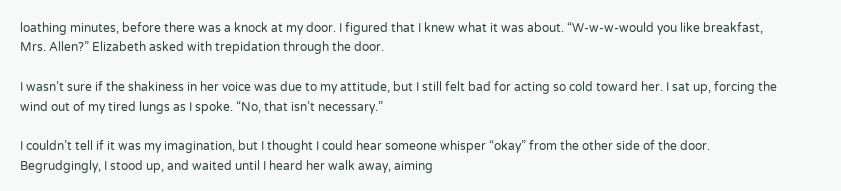loathing minutes, before there was a knock at my door. I figured that I knew what it was about. “W-w-w-would you like breakfast, Mrs. Allen?” Elizabeth asked with trepidation through the door.

I wasn’t sure if the shakiness in her voice was due to my attitude, but I still felt bad for acting so cold toward her. I sat up, forcing the wind out of my tired lungs as I spoke. “No, that isn’t necessary.”

I couldn’t tell if it was my imagination, but I thought I could hear someone whisper “okay” from the other side of the door. Begrudgingly, I stood up, and waited until I heard her walk away, aiming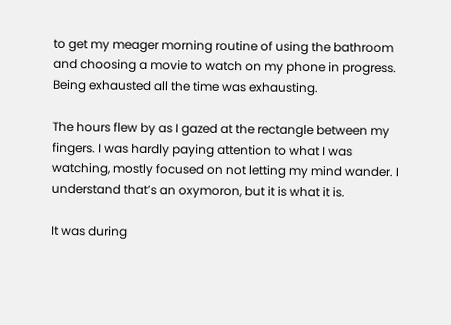to get my meager morning routine of using the bathroom and choosing a movie to watch on my phone in progress. Being exhausted all the time was exhausting.

The hours flew by as I gazed at the rectangle between my fingers. I was hardly paying attention to what I was watching, mostly focused on not letting my mind wander. I understand that’s an oxymoron, but it is what it is.

It was during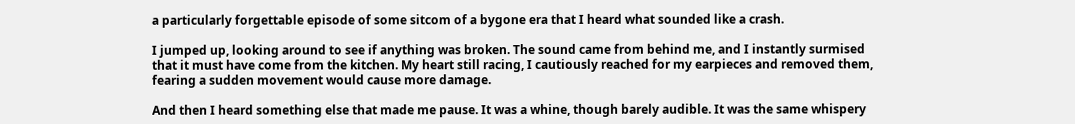a particularly forgettable episode of some sitcom of a bygone era that I heard what sounded like a crash.

I jumped up, looking around to see if anything was broken. The sound came from behind me, and I instantly surmised that it must have come from the kitchen. My heart still racing, I cautiously reached for my earpieces and removed them, fearing a sudden movement would cause more damage.

And then I heard something else that made me pause. It was a whine, though barely audible. It was the same whispery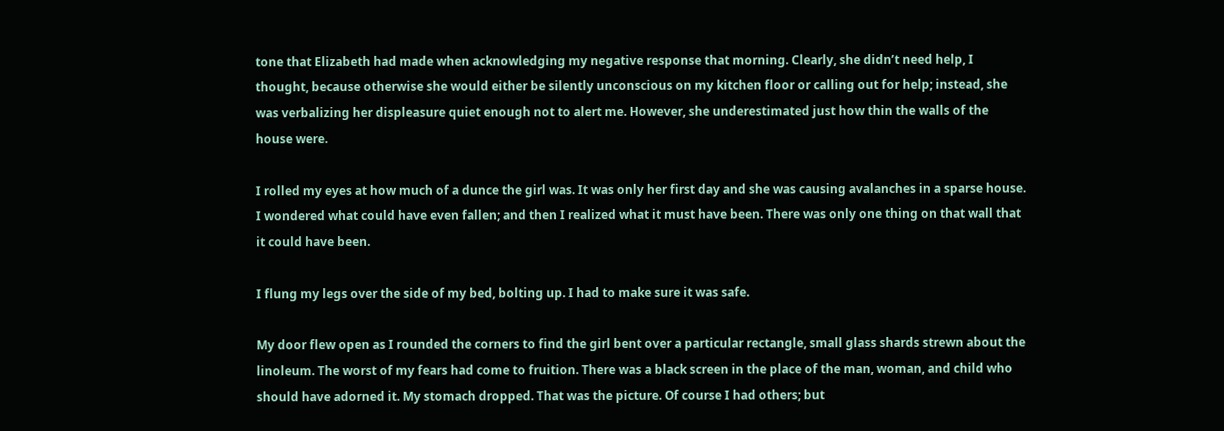tone that Elizabeth had made when acknowledging my negative response that morning. Clearly, she didn’t need help, I thought, because otherwise she would either be silently unconscious on my kitchen floor or calling out for help; instead, she was verbalizing her displeasure quiet enough not to alert me. However, she underestimated just how thin the walls of the house were.

I rolled my eyes at how much of a dunce the girl was. It was only her first day and she was causing avalanches in a sparse house. I wondered what could have even fallen; and then I realized what it must have been. There was only one thing on that wall that it could have been.

I flung my legs over the side of my bed, bolting up. I had to make sure it was safe.

My door flew open as I rounded the corners to find the girl bent over a particular rectangle, small glass shards strewn about the linoleum. The worst of my fears had come to fruition. There was a black screen in the place of the man, woman, and child who should have adorned it. My stomach dropped. That was the picture. Of course I had others; but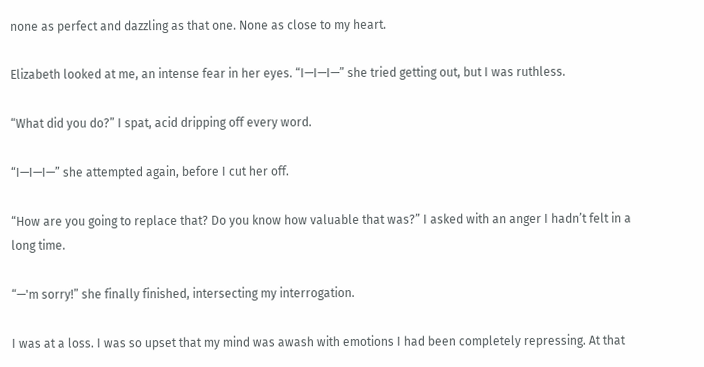none as perfect and dazzling as that one. None as close to my heart.

Elizabeth looked at me, an intense fear in her eyes. “I—I—I—” she tried getting out, but I was ruthless.

“What did you do?” I spat, acid dripping off every word.

“I—I—I—” she attempted again, before I cut her off.

“How are you going to replace that? Do you know how valuable that was?” I asked with an anger I hadn’t felt in a long time.

“—'m sorry!” she finally finished, intersecting my interrogation.

I was at a loss. I was so upset that my mind was awash with emotions I had been completely repressing. At that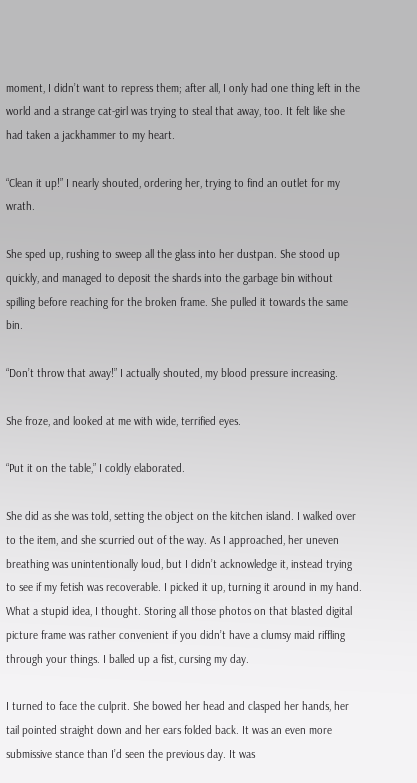moment, I didn’t want to repress them; after all, I only had one thing left in the world and a strange cat-girl was trying to steal that away, too. It felt like she had taken a jackhammer to my heart.

“Clean it up!” I nearly shouted, ordering her, trying to find an outlet for my wrath.

She sped up, rushing to sweep all the glass into her dustpan. She stood up quickly, and managed to deposit the shards into the garbage bin without spilling before reaching for the broken frame. She pulled it towards the same bin.

“Don’t throw that away!” I actually shouted, my blood pressure increasing.

She froze, and looked at me with wide, terrified eyes.

“Put it on the table,” I coldly elaborated.

She did as she was told, setting the object on the kitchen island. I walked over to the item, and she scurried out of the way. As I approached, her uneven breathing was unintentionally loud, but I didn’t acknowledge it, instead trying to see if my fetish was recoverable. I picked it up, turning it around in my hand. What a stupid idea, I thought. Storing all those photos on that blasted digital picture frame was rather convenient if you didn’t have a clumsy maid riffling through your things. I balled up a fist, cursing my day.

I turned to face the culprit. She bowed her head and clasped her hands, her tail pointed straight down and her ears folded back. It was an even more submissive stance than I’d seen the previous day. It was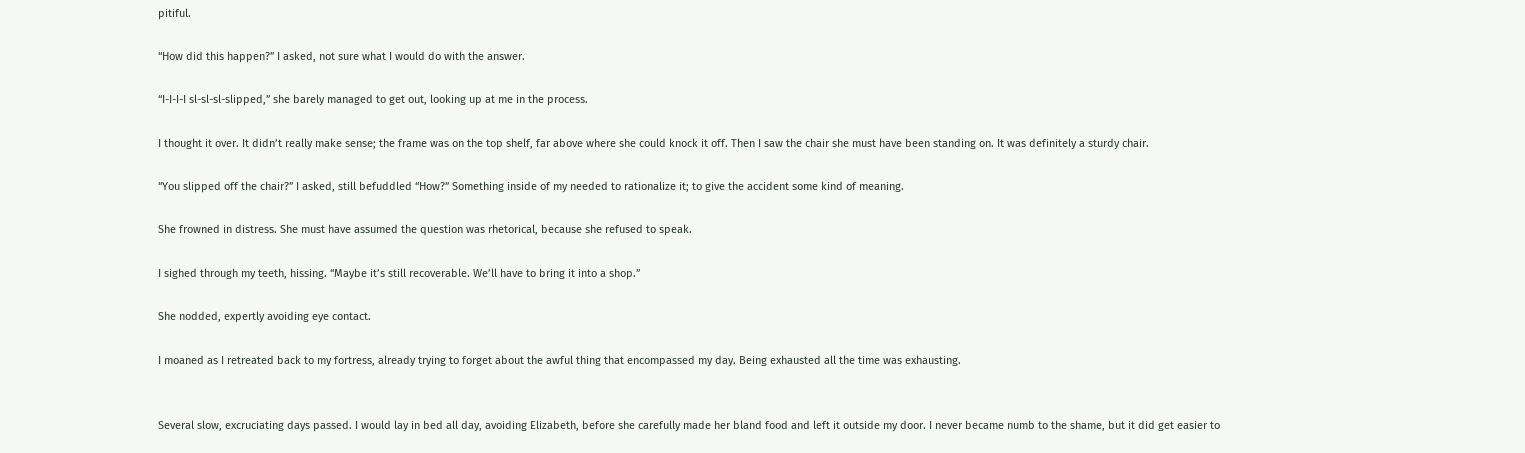pitiful.

“How did this happen?” I asked, not sure what I would do with the answer.

“I-I-I-I sl-sl-sl-slipped,” she barely managed to get out, looking up at me in the process.

I thought it over. It didn’t really make sense; the frame was on the top shelf, far above where she could knock it off. Then I saw the chair she must have been standing on. It was definitely a sturdy chair.

“You slipped off the chair?” I asked, still befuddled “How?” Something inside of my needed to rationalize it; to give the accident some kind of meaning.

She frowned in distress. She must have assumed the question was rhetorical, because she refused to speak.

I sighed through my teeth, hissing. “Maybe it’s still recoverable. We’ll have to bring it into a shop.”

She nodded, expertly avoiding eye contact.

I moaned as I retreated back to my fortress, already trying to forget about the awful thing that encompassed my day. Being exhausted all the time was exhausting.


Several slow, excruciating days passed. I would lay in bed all day, avoiding Elizabeth, before she carefully made her bland food and left it outside my door. I never became numb to the shame, but it did get easier to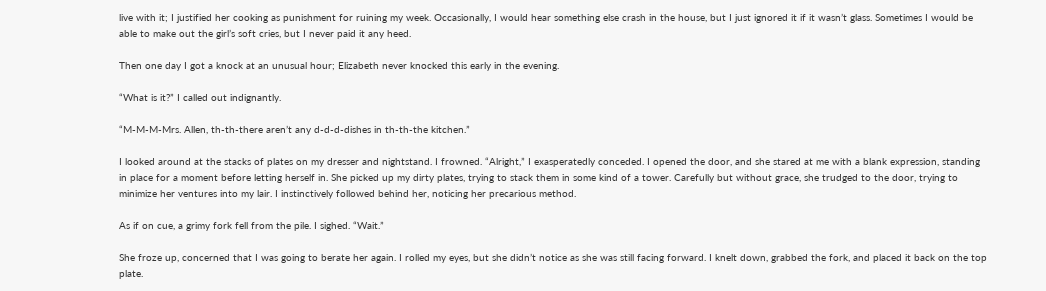live with it; I justified her cooking as punishment for ruining my week. Occasionally, I would hear something else crash in the house, but I just ignored it if it wasn’t glass. Sometimes I would be able to make out the girl’s soft cries, but I never paid it any heed.

Then one day I got a knock at an unusual hour; Elizabeth never knocked this early in the evening.

“What is it?” I called out indignantly.

“M-M-M-Mrs. Allen, th-th-there aren’t any d-d-d-dishes in th-th-the kitchen.”

I looked around at the stacks of plates on my dresser and nightstand. I frowned. “Alright,” I exasperatedly conceded. I opened the door, and she stared at me with a blank expression, standing in place for a moment before letting herself in. She picked up my dirty plates, trying to stack them in some kind of a tower. Carefully but without grace, she trudged to the door, trying to minimize her ventures into my lair. I instinctively followed behind her, noticing her precarious method.

As if on cue, a grimy fork fell from the pile. I sighed. “Wait.”

She froze up, concerned that I was going to berate her again. I rolled my eyes, but she didn’t notice as she was still facing forward. I knelt down, grabbed the fork, and placed it back on the top plate.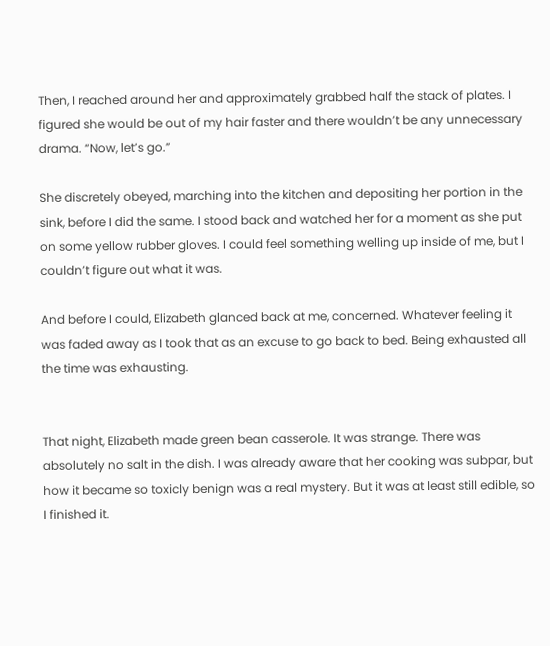Then, I reached around her and approximately grabbed half the stack of plates. I figured she would be out of my hair faster and there wouldn’t be any unnecessary drama. “Now, let’s go.”

She discretely obeyed, marching into the kitchen and depositing her portion in the sink, before I did the same. I stood back and watched her for a moment as she put on some yellow rubber gloves. I could feel something welling up inside of me, but I couldn’t figure out what it was.

And before I could, Elizabeth glanced back at me, concerned. Whatever feeling it was faded away as I took that as an excuse to go back to bed. Being exhausted all the time was exhausting.


That night, Elizabeth made green bean casserole. It was strange. There was absolutely no salt in the dish. I was already aware that her cooking was subpar, but how it became so toxicly benign was a real mystery. But it was at least still edible, so I finished it.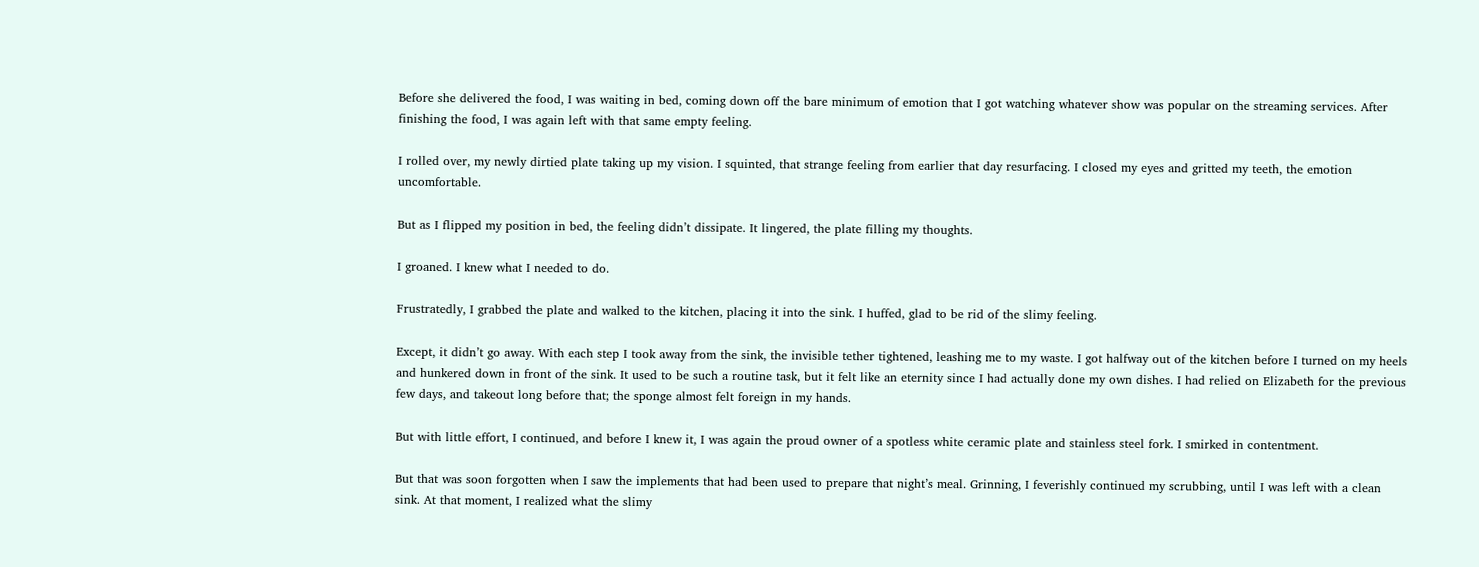Before she delivered the food, I was waiting in bed, coming down off the bare minimum of emotion that I got watching whatever show was popular on the streaming services. After finishing the food, I was again left with that same empty feeling.

I rolled over, my newly dirtied plate taking up my vision. I squinted, that strange feeling from earlier that day resurfacing. I closed my eyes and gritted my teeth, the emotion uncomfortable.

But as I flipped my position in bed, the feeling didn’t dissipate. It lingered, the plate filling my thoughts.

I groaned. I knew what I needed to do.

Frustratedly, I grabbed the plate and walked to the kitchen, placing it into the sink. I huffed, glad to be rid of the slimy feeling.

Except, it didn’t go away. With each step I took away from the sink, the invisible tether tightened, leashing me to my waste. I got halfway out of the kitchen before I turned on my heels and hunkered down in front of the sink. It used to be such a routine task, but it felt like an eternity since I had actually done my own dishes. I had relied on Elizabeth for the previous few days, and takeout long before that; the sponge almost felt foreign in my hands.

But with little effort, I continued, and before I knew it, I was again the proud owner of a spotless white ceramic plate and stainless steel fork. I smirked in contentment.

But that was soon forgotten when I saw the implements that had been used to prepare that night’s meal. Grinning, I feverishly continued my scrubbing, until I was left with a clean sink. At that moment, I realized what the slimy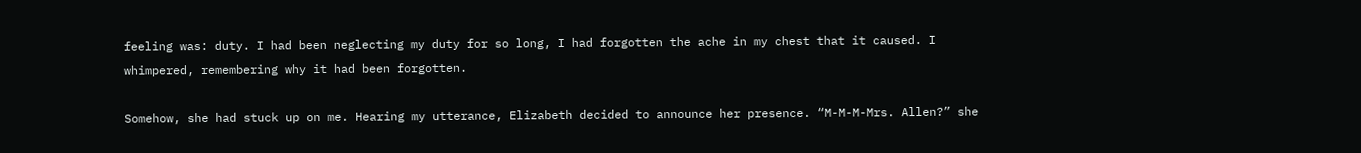feeling was: duty. I had been neglecting my duty for so long, I had forgotten the ache in my chest that it caused. I whimpered, remembering why it had been forgotten.

Somehow, she had stuck up on me. Hearing my utterance, Elizabeth decided to announce her presence. “M-M-M-Mrs. Allen?” she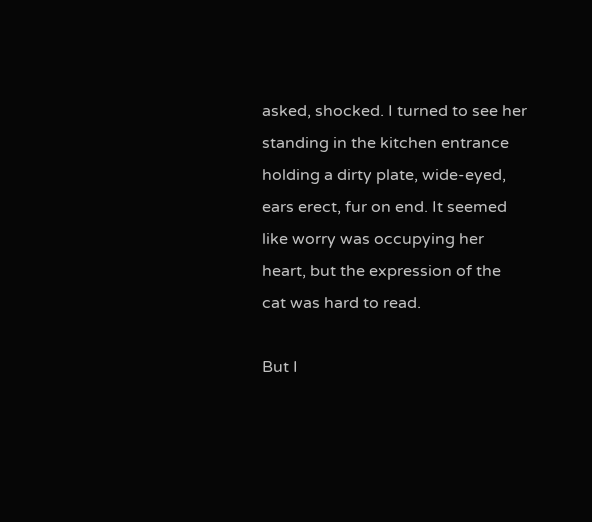asked, shocked. I turned to see her standing in the kitchen entrance holding a dirty plate, wide-eyed, ears erect, fur on end. It seemed like worry was occupying her heart, but the expression of the cat was hard to read.

But I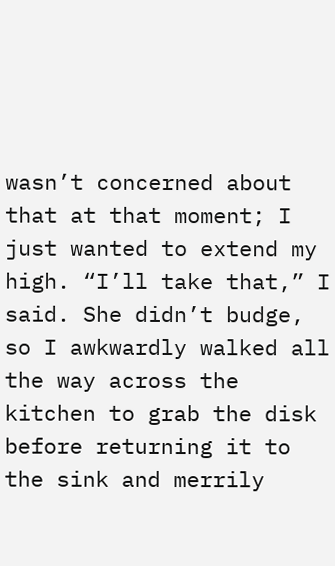wasn’t concerned about that at that moment; I just wanted to extend my high. “I’ll take that,” I said. She didn’t budge, so I awkwardly walked all the way across the kitchen to grab the disk before returning it to the sink and merrily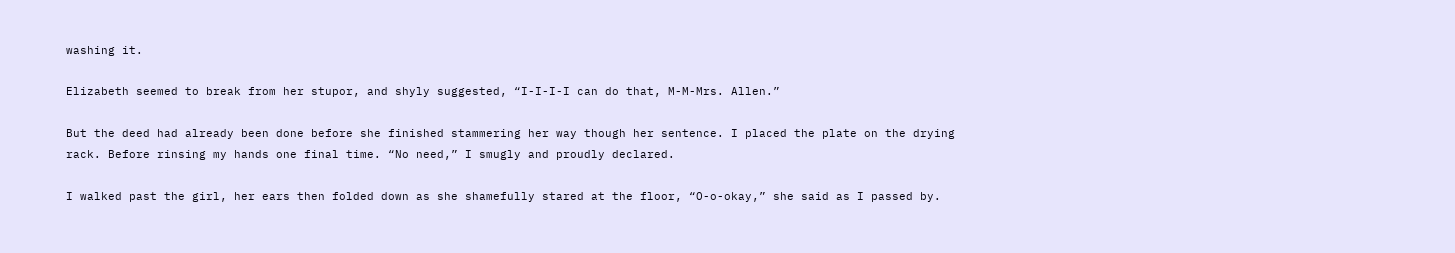washing it.

Elizabeth seemed to break from her stupor, and shyly suggested, “I-I-I-I can do that, M-M-Mrs. Allen.”

But the deed had already been done before she finished stammering her way though her sentence. I placed the plate on the drying rack. Before rinsing my hands one final time. “No need,” I smugly and proudly declared.

I walked past the girl, her ears then folded down as she shamefully stared at the floor, “O-o-okay,” she said as I passed by.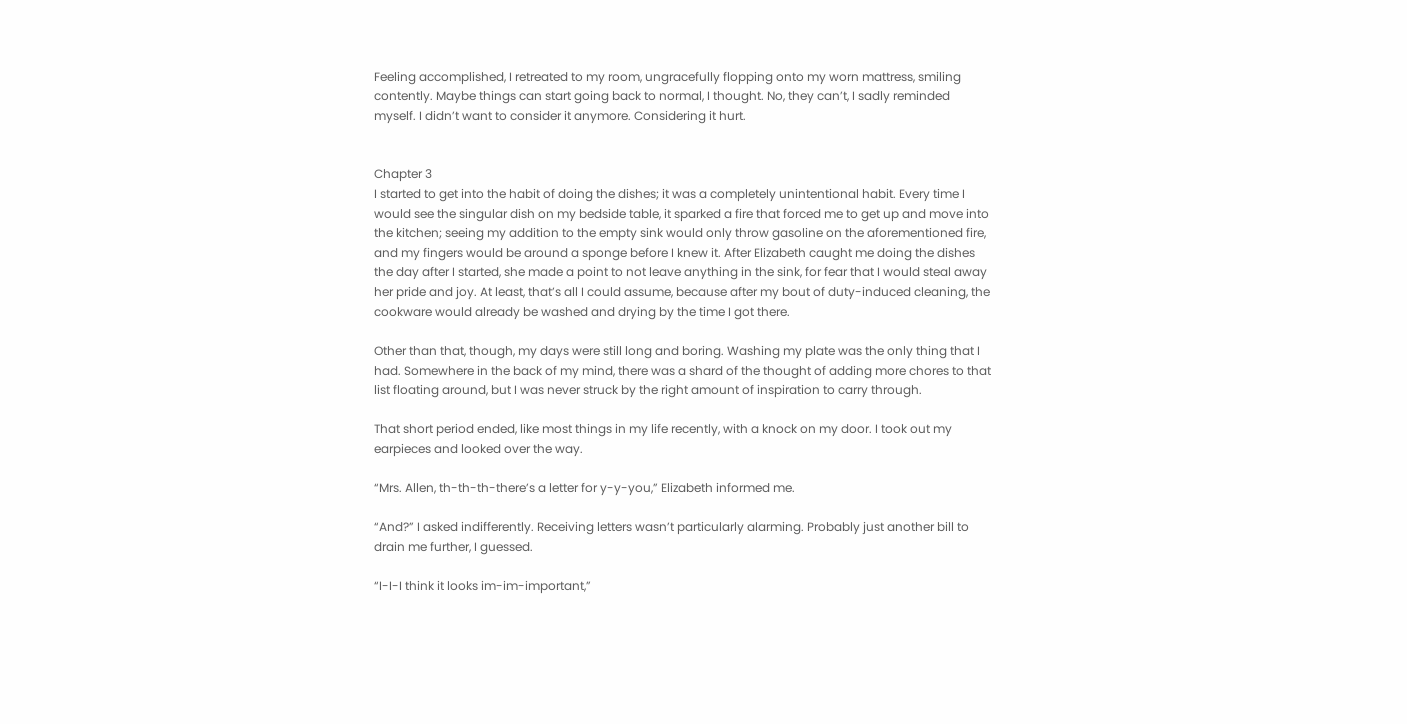Feeling accomplished, I retreated to my room, ungracefully flopping onto my worn mattress, smiling contently. Maybe things can start going back to normal, I thought. No, they can’t, I sadly reminded myself. I didn’t want to consider it anymore. Considering it hurt.


Chapter 3
I started to get into the habit of doing the dishes; it was a completely unintentional habit. Every time I would see the singular dish on my bedside table, it sparked a fire that forced me to get up and move into the kitchen; seeing my addition to the empty sink would only throw gasoline on the aforementioned fire, and my fingers would be around a sponge before I knew it. After Elizabeth caught me doing the dishes the day after I started, she made a point to not leave anything in the sink, for fear that I would steal away her pride and joy. At least, that’s all I could assume, because after my bout of duty-induced cleaning, the cookware would already be washed and drying by the time I got there.

Other than that, though, my days were still long and boring. Washing my plate was the only thing that I had. Somewhere in the back of my mind, there was a shard of the thought of adding more chores to that list floating around, but I was never struck by the right amount of inspiration to carry through.

That short period ended, like most things in my life recently, with a knock on my door. I took out my earpieces and looked over the way.

“Mrs. Allen, th-th-th-there’s a letter for y-y-you,” Elizabeth informed me.

“And?” I asked indifferently. Receiving letters wasn’t particularly alarming. Probably just another bill to drain me further, I guessed.

“I-I-I think it looks im-im-important,”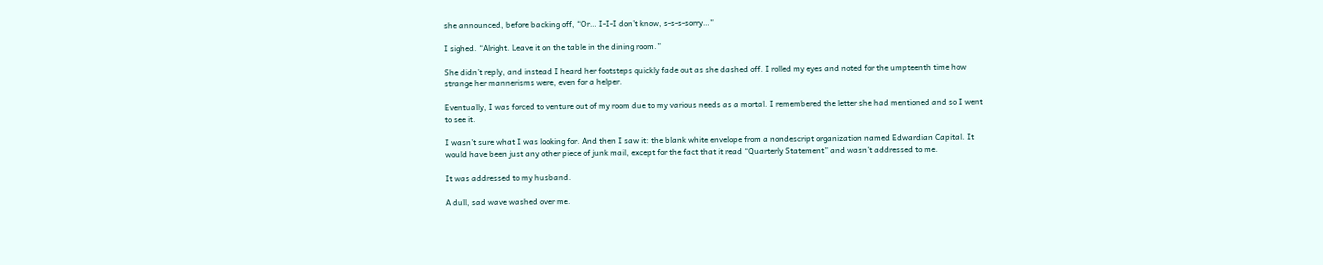she announced, before backing off, “Or… I-I-I don’t know, s-s-s-sorry…”

I sighed. “Alright. Leave it on the table in the dining room.”

She didn’t reply, and instead I heard her footsteps quickly fade out as she dashed off. I rolled my eyes and noted for the umpteenth time how strange her mannerisms were, even for a helper.

Eventually, I was forced to venture out of my room due to my various needs as a mortal. I remembered the letter she had mentioned and so I went to see it.

I wasn’t sure what I was looking for. And then I saw it: the blank white envelope from a nondescript organization named Edwardian Capital. It would have been just any other piece of junk mail, except for the fact that it read “Quarterly Statement” and wasn’t addressed to me.

It was addressed to my husband.

A dull, sad wave washed over me.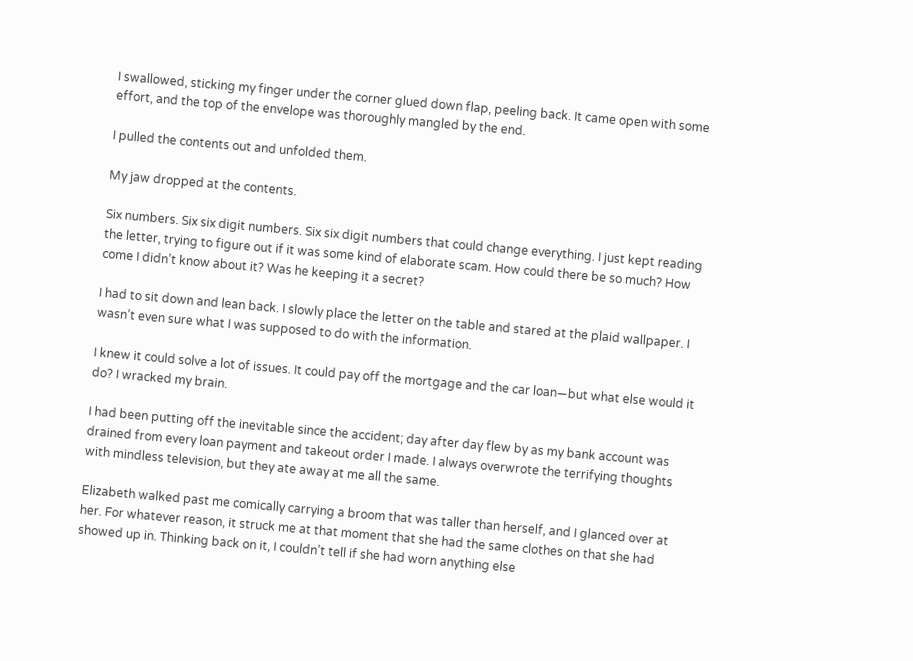I swallowed, sticking my finger under the corner glued down flap, peeling back. It came open with some effort, and the top of the envelope was thoroughly mangled by the end.

I pulled the contents out and unfolded them.

My jaw dropped at the contents.

Six numbers. Six six digit numbers. Six six digit numbers that could change everything. I just kept reading the letter, trying to figure out if it was some kind of elaborate scam. How could there be so much? How come I didn’t know about it? Was he keeping it a secret?

I had to sit down and lean back. I slowly place the letter on the table and stared at the plaid wallpaper. I wasn’t even sure what I was supposed to do with the information.

I knew it could solve a lot of issues. It could pay off the mortgage and the car loan—but what else would it do? I wracked my brain.

I had been putting off the inevitable since the accident; day after day flew by as my bank account was drained from every loan payment and takeout order I made. I always overwrote the terrifying thoughts with mindless television, but they ate away at me all the same.

Elizabeth walked past me comically carrying a broom that was taller than herself, and I glanced over at her. For whatever reason, it struck me at that moment that she had the same clothes on that she had showed up in. Thinking back on it, I couldn’t tell if she had worn anything else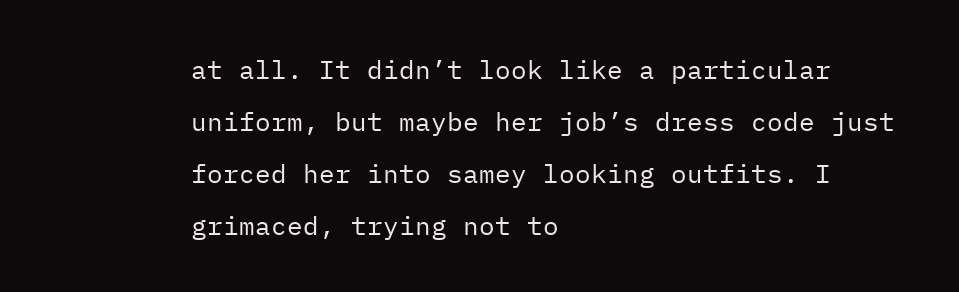at all. It didn’t look like a particular uniform, but maybe her job’s dress code just forced her into samey looking outfits. I grimaced, trying not to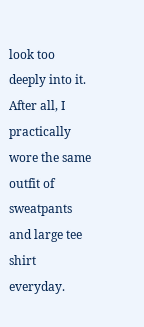look too deeply into it. After all, I practically wore the same outfit of sweatpants and large tee shirt everyday.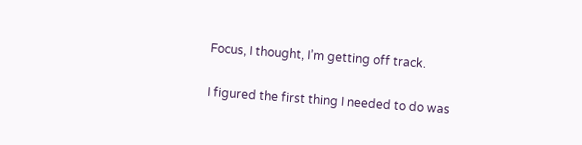Focus, I thought, I’m getting off track.

I figured the first thing I needed to do was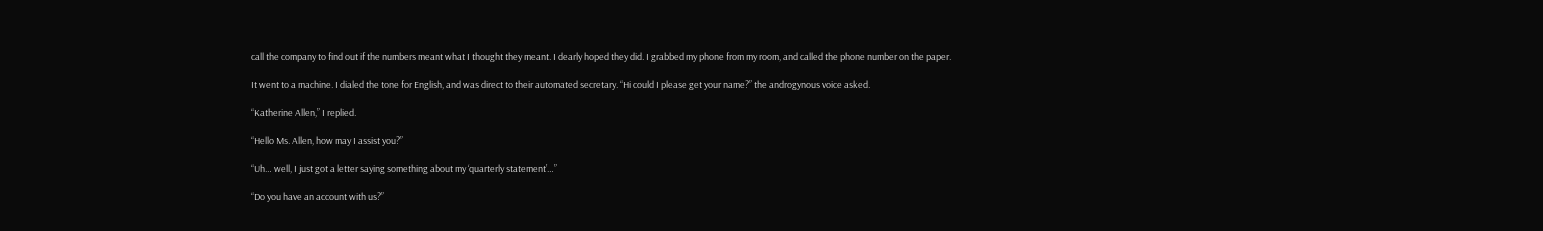call the company to find out if the numbers meant what I thought they meant. I dearly hoped they did. I grabbed my phone from my room, and called the phone number on the paper.

It went to a machine. I dialed the tone for English, and was direct to their automated secretary. “Hi could I please get your name?” the androgynous voice asked.

“Katherine Allen,” I replied.

“Hello Ms. Allen, how may I assist you?”

“Uh… well, I just got a letter saying something about my ‘quarterly statement’…”

“Do you have an account with us?”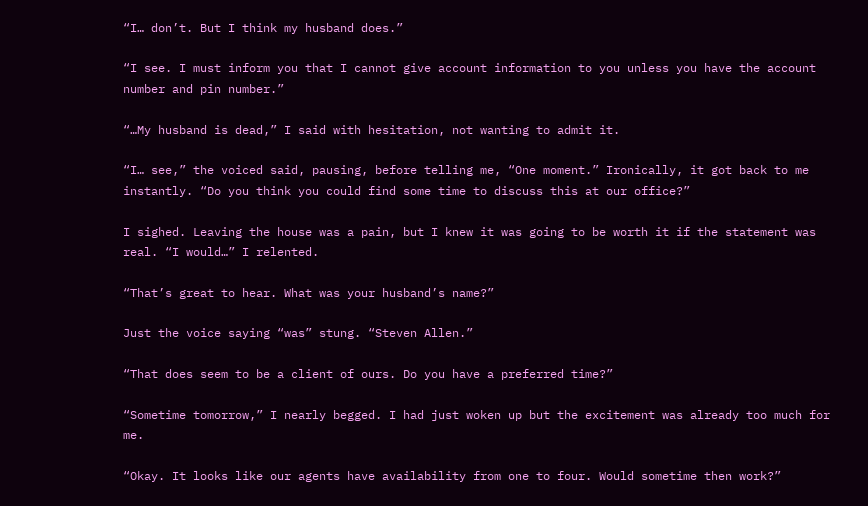“I… don’t. But I think my husband does.”

“I see. I must inform you that I cannot give account information to you unless you have the account number and pin number.”

“…My husband is dead,” I said with hesitation, not wanting to admit it.

“I… see,” the voiced said, pausing, before telling me, “One moment.” Ironically, it got back to me instantly. “Do you think you could find some time to discuss this at our office?”

I sighed. Leaving the house was a pain, but I knew it was going to be worth it if the statement was real. “I would…” I relented.

“That’s great to hear. What was your husband’s name?”

Just the voice saying “was” stung. “Steven Allen.”

“That does seem to be a client of ours. Do you have a preferred time?”

“Sometime tomorrow,” I nearly begged. I had just woken up but the excitement was already too much for me.

“Okay. It looks like our agents have availability from one to four. Would sometime then work?”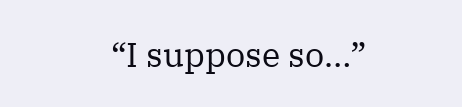“I suppose so…”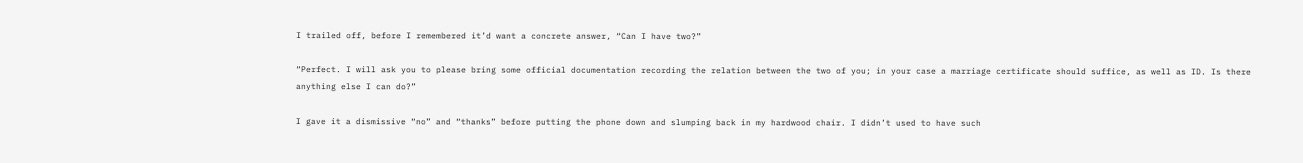I trailed off, before I remembered it’d want a concrete answer, “Can I have two?”

“Perfect. I will ask you to please bring some official documentation recording the relation between the two of you; in your case a marriage certificate should suffice, as well as ID. Is there anything else I can do?”

I gave it a dismissive “no” and “thanks” before putting the phone down and slumping back in my hardwood chair. I didn’t used to have such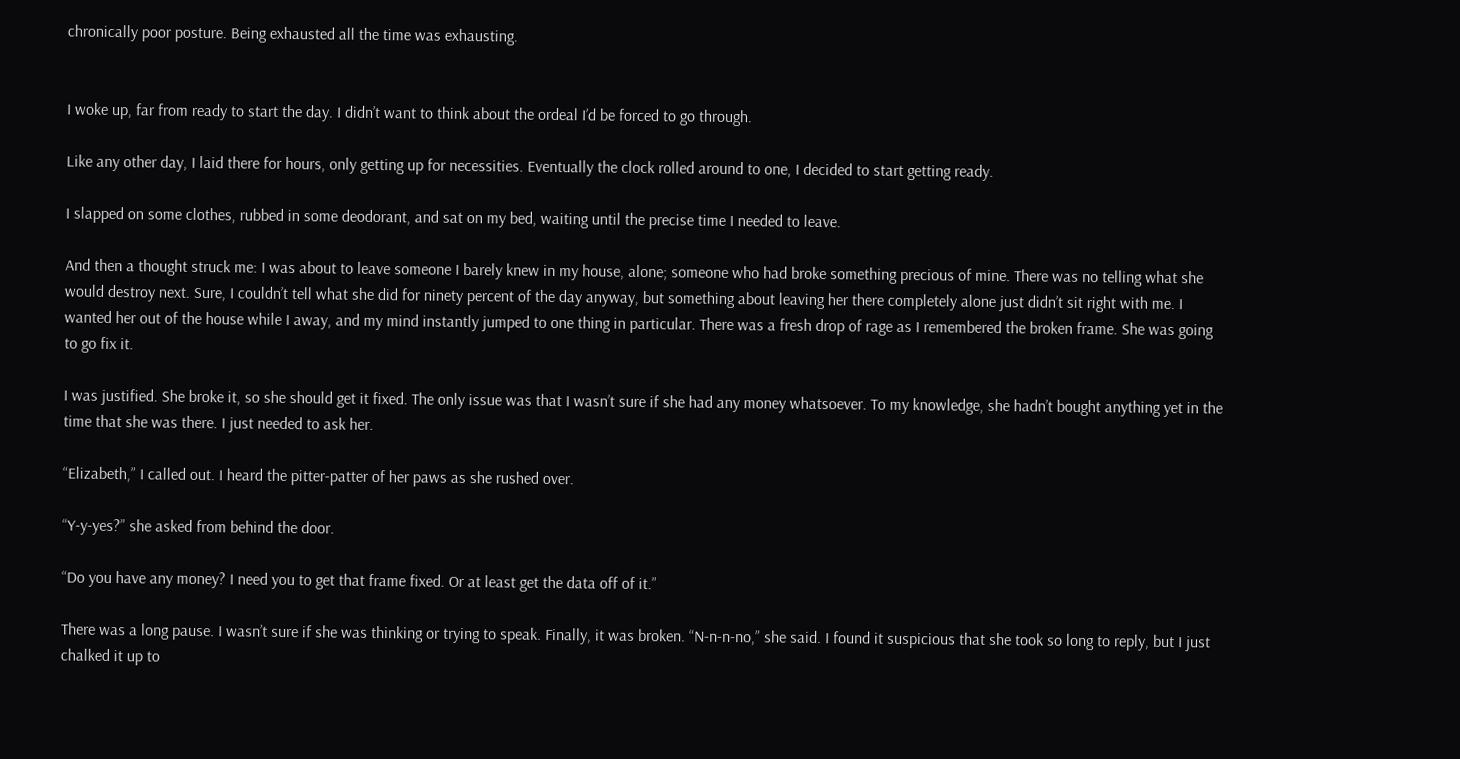chronically poor posture. Being exhausted all the time was exhausting.


I woke up, far from ready to start the day. I didn’t want to think about the ordeal I’d be forced to go through.

Like any other day, I laid there for hours, only getting up for necessities. Eventually the clock rolled around to one, I decided to start getting ready.

I slapped on some clothes, rubbed in some deodorant, and sat on my bed, waiting until the precise time I needed to leave.

And then a thought struck me: I was about to leave someone I barely knew in my house, alone; someone who had broke something precious of mine. There was no telling what she would destroy next. Sure, I couldn’t tell what she did for ninety percent of the day anyway, but something about leaving her there completely alone just didn’t sit right with me. I wanted her out of the house while I away, and my mind instantly jumped to one thing in particular. There was a fresh drop of rage as I remembered the broken frame. She was going to go fix it.

I was justified. She broke it, so she should get it fixed. The only issue was that I wasn’t sure if she had any money whatsoever. To my knowledge, she hadn’t bought anything yet in the time that she was there. I just needed to ask her.

“Elizabeth,” I called out. I heard the pitter-patter of her paws as she rushed over.

“Y-y-yes?” she asked from behind the door.

“Do you have any money? I need you to get that frame fixed. Or at least get the data off of it.”

There was a long pause. I wasn’t sure if she was thinking or trying to speak. Finally, it was broken. “N-n-n-no,” she said. I found it suspicious that she took so long to reply, but I just chalked it up to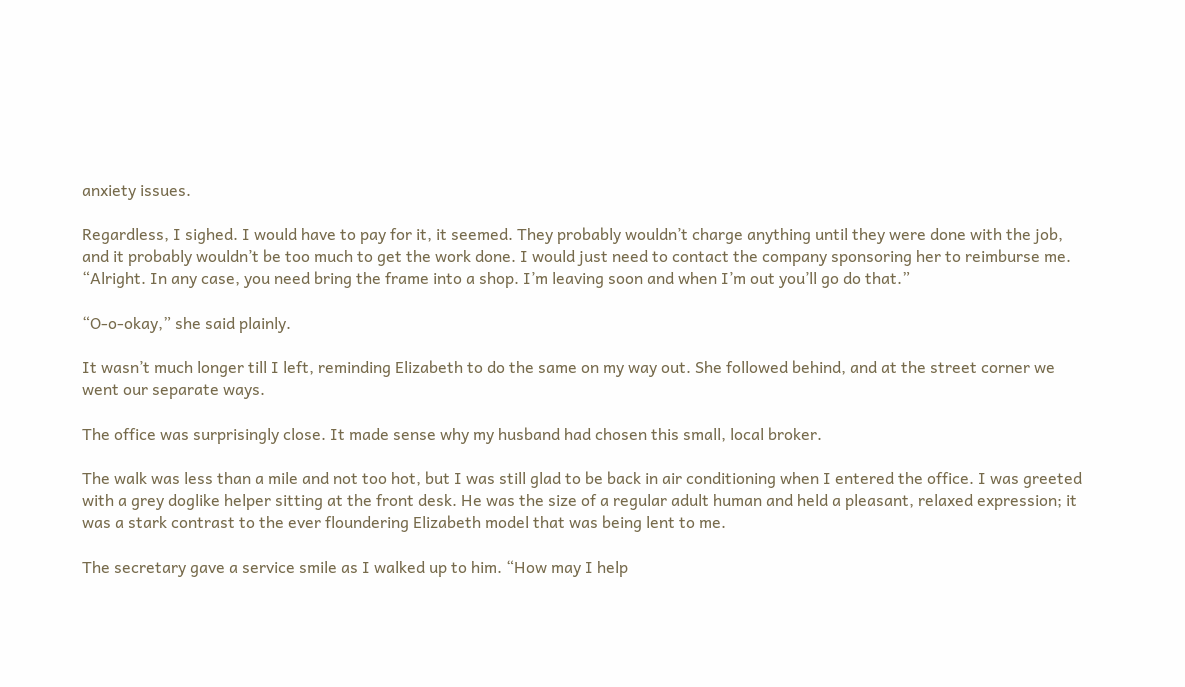anxiety issues.

Regardless, I sighed. I would have to pay for it, it seemed. They probably wouldn’t charge anything until they were done with the job, and it probably wouldn’t be too much to get the work done. I would just need to contact the company sponsoring her to reimburse me. “Alright. In any case, you need bring the frame into a shop. I’m leaving soon and when I’m out you’ll go do that.”

“O-o-okay,” she said plainly.

It wasn’t much longer till I left, reminding Elizabeth to do the same on my way out. She followed behind, and at the street corner we went our separate ways.

The office was surprisingly close. It made sense why my husband had chosen this small, local broker.

The walk was less than a mile and not too hot, but I was still glad to be back in air conditioning when I entered the office. I was greeted with a grey doglike helper sitting at the front desk. He was the size of a regular adult human and held a pleasant, relaxed expression; it was a stark contrast to the ever floundering Elizabeth model that was being lent to me.

The secretary gave a service smile as I walked up to him. “How may I help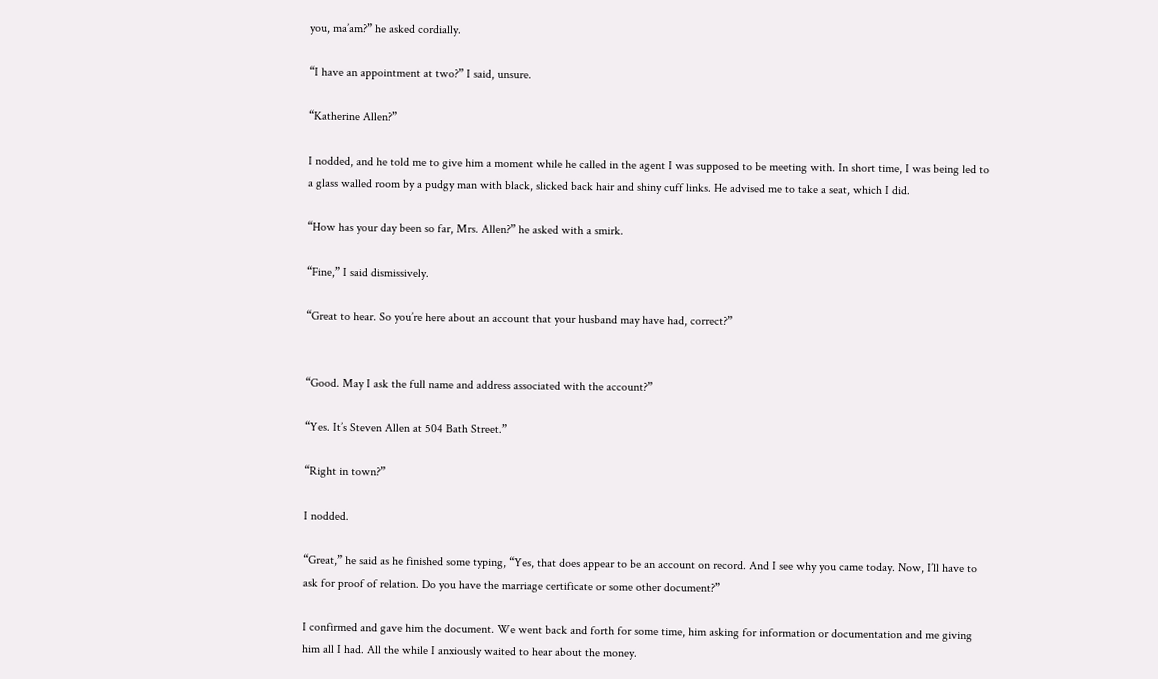you, ma’am?” he asked cordially.

“I have an appointment at two?” I said, unsure.

“Katherine Allen?”

I nodded, and he told me to give him a moment while he called in the agent I was supposed to be meeting with. In short time, I was being led to a glass walled room by a pudgy man with black, slicked back hair and shiny cuff links. He advised me to take a seat, which I did.

“How has your day been so far, Mrs. Allen?” he asked with a smirk.

“Fine,” I said dismissively.

“Great to hear. So you’re here about an account that your husband may have had, correct?”


“Good. May I ask the full name and address associated with the account?”

“Yes. It’s Steven Allen at 504 Bath Street.”

“Right in town?”

I nodded.

“Great,” he said as he finished some typing, “Yes, that does appear to be an account on record. And I see why you came today. Now, I’ll have to ask for proof of relation. Do you have the marriage certificate or some other document?”

I confirmed and gave him the document. We went back and forth for some time, him asking for information or documentation and me giving him all I had. All the while I anxiously waited to hear about the money.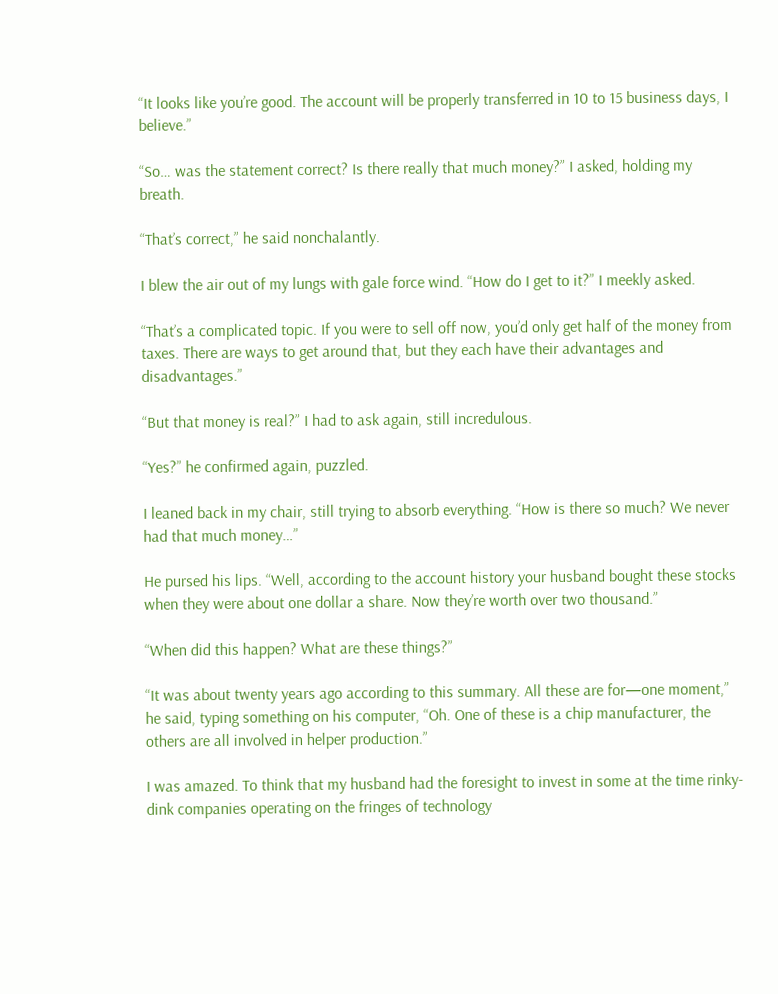“It looks like you’re good. The account will be properly transferred in 10 to 15 business days, I believe.”

“So… was the statement correct? Is there really that much money?” I asked, holding my breath.

“That’s correct,” he said nonchalantly.

I blew the air out of my lungs with gale force wind. “How do I get to it?” I meekly asked.

“That’s a complicated topic. If you were to sell off now, you’d only get half of the money from taxes. There are ways to get around that, but they each have their advantages and disadvantages.”

“But that money is real?” I had to ask again, still incredulous.

“Yes?” he confirmed again, puzzled.

I leaned back in my chair, still trying to absorb everything. “How is there so much? We never had that much money…”

He pursed his lips. “Well, according to the account history your husband bought these stocks when they were about one dollar a share. Now they’re worth over two thousand.”

“When did this happen? What are these things?”

“It was about twenty years ago according to this summary. All these are for—one moment,” he said, typing something on his computer, “Oh. One of these is a chip manufacturer, the others are all involved in helper production.”

I was amazed. To think that my husband had the foresight to invest in some at the time rinky-dink companies operating on the fringes of technology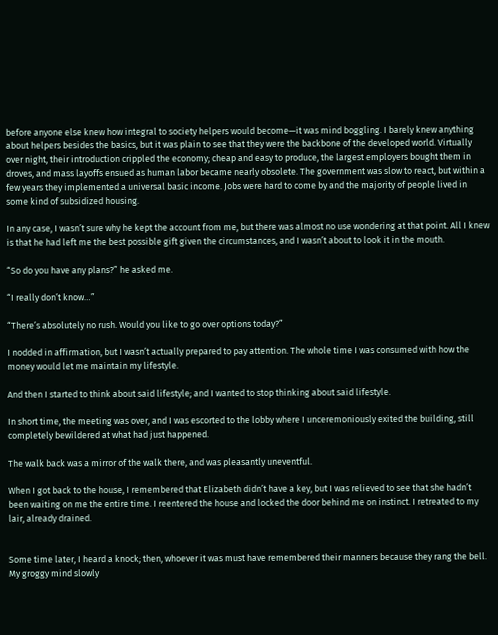before anyone else knew how integral to society helpers would become—it was mind boggling. I barely knew anything about helpers besides the basics, but it was plain to see that they were the backbone of the developed world. Virtually over night, their introduction crippled the economy; cheap and easy to produce, the largest employers bought them in droves, and mass layoffs ensued as human labor became nearly obsolete. The government was slow to react, but within a few years they implemented a universal basic income. Jobs were hard to come by and the majority of people lived in some kind of subsidized housing.

In any case, I wasn’t sure why he kept the account from me, but there was almost no use wondering at that point. All I knew is that he had left me the best possible gift given the circumstances, and I wasn’t about to look it in the mouth.

“So do you have any plans?” he asked me.

“I really don’t know…”

“There’s absolutely no rush. Would you like to go over options today?”

I nodded in affirmation, but I wasn’t actually prepared to pay attention. The whole time I was consumed with how the money would let me maintain my lifestyle.

And then I started to think about said lifestyle; and I wanted to stop thinking about said lifestyle.

In short time, the meeting was over, and I was escorted to the lobby where I unceremoniously exited the building, still completely bewildered at what had just happened.

The walk back was a mirror of the walk there, and was pleasantly uneventful.

When I got back to the house, I remembered that Elizabeth didn’t have a key, but I was relieved to see that she hadn’t been waiting on me the entire time. I reentered the house and locked the door behind me on instinct. I retreated to my lair, already drained.


Some time later, I heard a knock; then, whoever it was must have remembered their manners because they rang the bell. My groggy mind slowly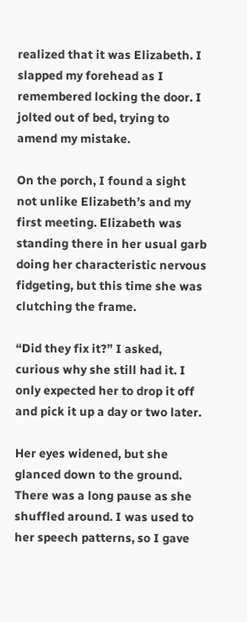realized that it was Elizabeth. I slapped my forehead as I remembered locking the door. I jolted out of bed, trying to amend my mistake.

On the porch, I found a sight not unlike Elizabeth’s and my first meeting. Elizabeth was standing there in her usual garb doing her characteristic nervous fidgeting, but this time she was clutching the frame.

“Did they fix it?” I asked, curious why she still had it. I only expected her to drop it off and pick it up a day or two later.

Her eyes widened, but she glanced down to the ground. There was a long pause as she shuffled around. I was used to her speech patterns, so I gave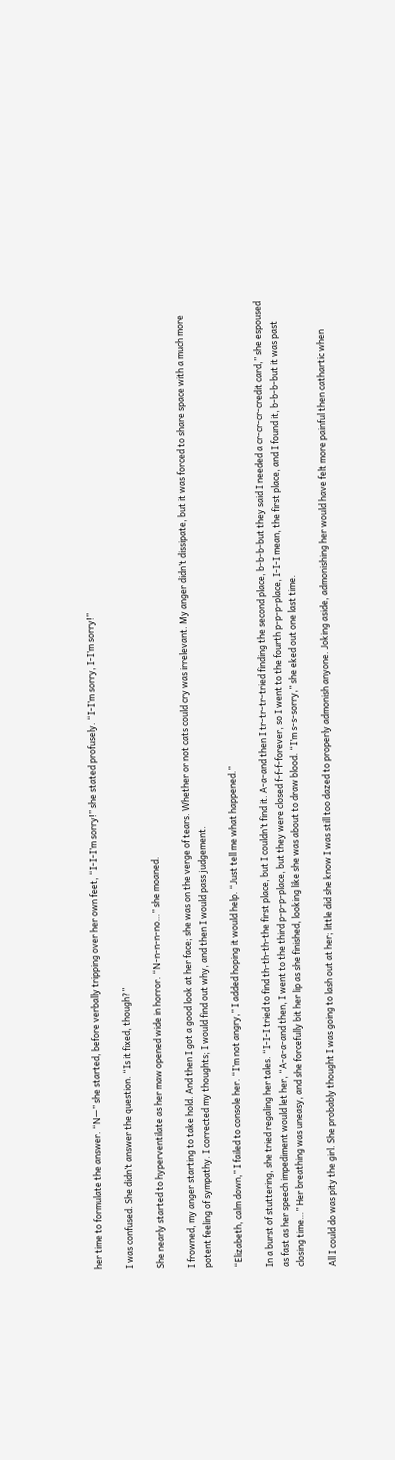her time to formulate the answer. “N—” she started, before verbally tripping over her own feet, “I-I-I’m sorry!” she stated profusely. “I-I’m sorry, I-I’m sorry!”

I was confused. She didn’t answer the question. “Is it fixed, though?”

She nearly started to hyperventilate as her maw opened wide in horror. “N-n-n-n-no…” she moaned.

I frowned, my anger starting to take hold. And then I got a good look at her face; she was on the verge of tears. Whether or not cats could cry was irrelevant. My anger didn’t dissipate, but it was forced to share space with a much more potent feeling of sympathy. I corrected my thoughts; I would find out why, and then I would pass judgement.

“Elizabeth, calm down,” I failed to console her. “I’m not angry,” I added hoping it would help. “Just tell me what happened.”

In a burst of stuttering, she tried regaling her tales. “I-I-I tried to find th-th-th-the first place, but I couldn’t find it. A-a-and then I tr-tr-tr-tried finding the second place, b-b-b-but they said I needed a cr-cr-cr-credit card,” she espoused as fast as her speech impediment would let her, “A-a-a-and then, I went to the third p-p-p-place, but they were closed f-f-f-forever, so I went to the fourth p-p-p-place, I-I-I mean, the first place, and I found it, b-b-b-but it was past closing time…” Her breathing was uneasy, and she forcefully bit her lip as she finished, looking like she was about to draw blood. “I’m s-s-sorry,” she eked out one last time.

All I could do was pity the girl. She probably thought I was going to lash out at her; little did she know I was still too dazed to properly admonish anyone. Joking aside, admonishing her would have felt more painful then cathartic when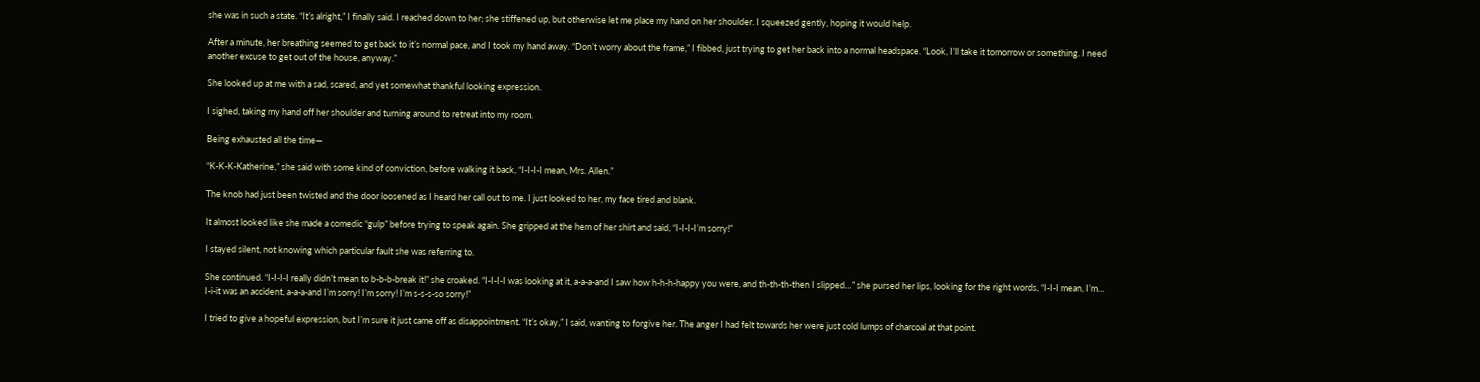she was in such a state. “It’s alright,” I finally said. I reached down to her; she stiffened up, but otherwise let me place my hand on her shoulder. I squeezed gently, hoping it would help.

After a minute, her breathing seemed to get back to it’s normal pace, and I took my hand away. “Don’t worry about the frame,” I fibbed, just trying to get her back into a normal headspace. “Look, I’ll take it tomorrow or something. I need another excuse to get out of the house, anyway.”

She looked up at me with a sad, scared, and yet somewhat thankful looking expression.

I sighed, taking my hand off her shoulder and turning around to retreat into my room.

Being exhausted all the time—

“K-K-K-Katherine,” she said with some kind of conviction, before walking it back, “I-I-I-I mean, Mrs. Allen.”

The knob had just been twisted and the door loosened as I heard her call out to me. I just looked to her, my face tired and blank.

It almost looked like she made a comedic “gulp” before trying to speak again. She gripped at the hem of her shirt and said, “I-I-I-I’m sorry!”

I stayed silent, not knowing which particular fault she was referring to.

She continued. “I-I-I-I really didn’t mean to b-b-b-break it!” she croaked. “I-I-I-I was looking at it, a-a-a-and I saw how h-h-h-happy you were, and th-th-th-then I slipped…” she pursed her lips, looking for the right words, “I-I-I mean, I’m… I-i-it was an accident, a-a-a-and I’m sorry! I’m sorry! I’m s-s-s-so sorry!”

I tried to give a hopeful expression, but I’m sure it just came off as disappointment. “It’s okay,” I said, wanting to forgive her. The anger I had felt towards her were just cold lumps of charcoal at that point.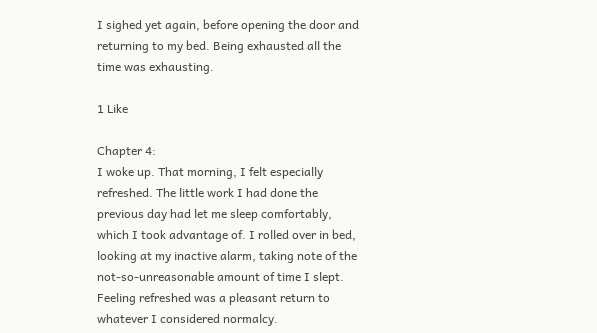I sighed yet again, before opening the door and returning to my bed. Being exhausted all the time was exhausting.

1 Like

Chapter 4:
I woke up. That morning, I felt especially refreshed. The little work I had done the previous day had let me sleep comfortably, which I took advantage of. I rolled over in bed, looking at my inactive alarm, taking note of the not-so-unreasonable amount of time I slept. Feeling refreshed was a pleasant return to whatever I considered normalcy.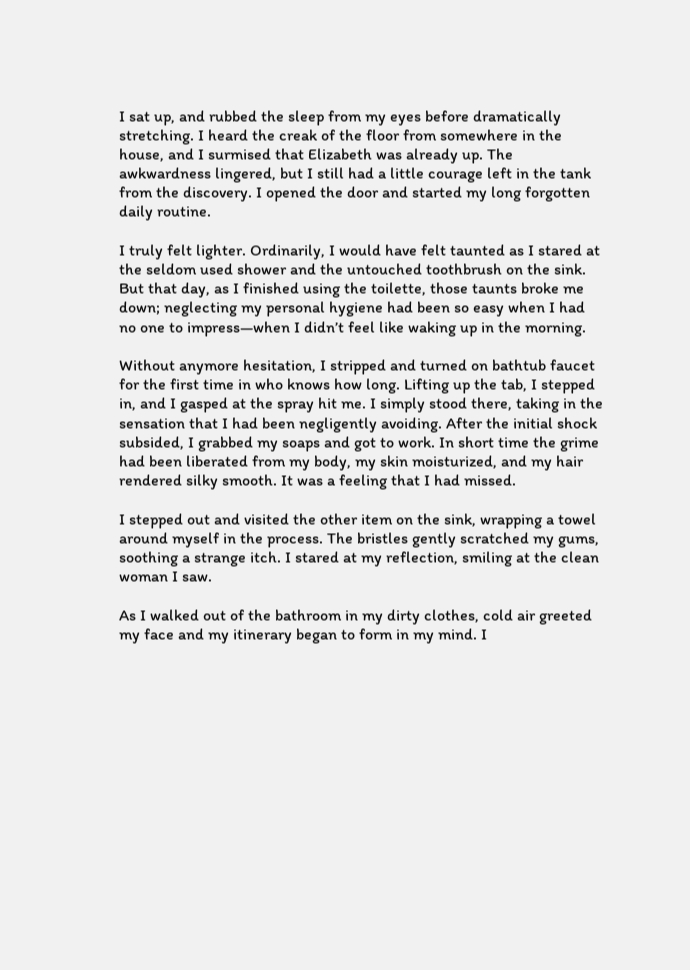I sat up, and rubbed the sleep from my eyes before dramatically stretching. I heard the creak of the floor from somewhere in the house, and I surmised that Elizabeth was already up. The awkwardness lingered, but I still had a little courage left in the tank from the discovery. I opened the door and started my long forgotten daily routine.

I truly felt lighter. Ordinarily, I would have felt taunted as I stared at the seldom used shower and the untouched toothbrush on the sink. But that day, as I finished using the toilette, those taunts broke me down; neglecting my personal hygiene had been so easy when I had no one to impress—when I didn’t feel like waking up in the morning.

Without anymore hesitation, I stripped and turned on bathtub faucet for the first time in who knows how long. Lifting up the tab, I stepped in, and I gasped at the spray hit me. I simply stood there, taking in the sensation that I had been negligently avoiding. After the initial shock subsided, I grabbed my soaps and got to work. In short time the grime had been liberated from my body, my skin moisturized, and my hair rendered silky smooth. It was a feeling that I had missed.

I stepped out and visited the other item on the sink, wrapping a towel around myself in the process. The bristles gently scratched my gums, soothing a strange itch. I stared at my reflection, smiling at the clean woman I saw.

As I walked out of the bathroom in my dirty clothes, cold air greeted my face and my itinerary began to form in my mind. I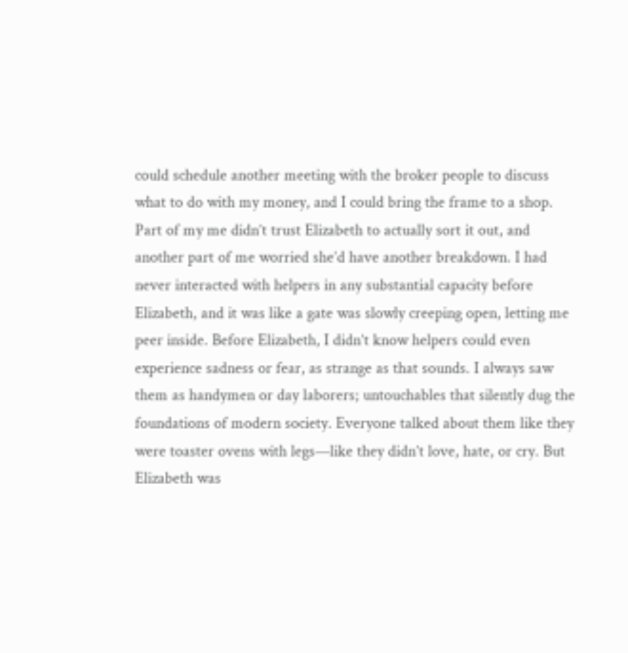could schedule another meeting with the broker people to discuss what to do with my money, and I could bring the frame to a shop. Part of my me didn’t trust Elizabeth to actually sort it out, and another part of me worried she’d have another breakdown. I had never interacted with helpers in any substantial capacity before Elizabeth, and it was like a gate was slowly creeping open, letting me peer inside. Before Elizabeth, I didn’t know helpers could even experience sadness or fear, as strange as that sounds. I always saw them as handymen or day laborers; untouchables that silently dug the foundations of modern society. Everyone talked about them like they were toaster ovens with legs—like they didn’t love, hate, or cry. But Elizabeth was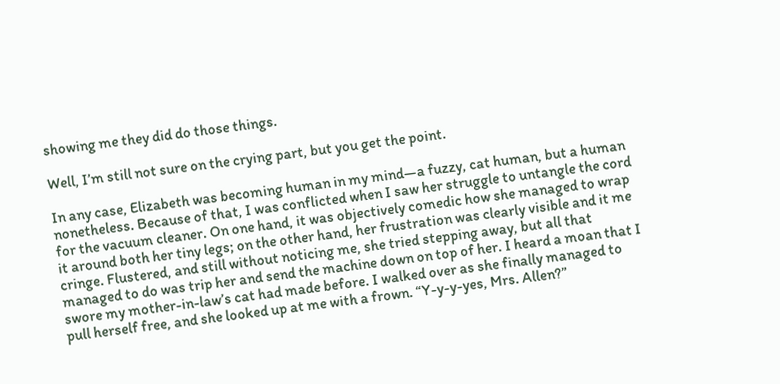showing me they did do those things.

Well, I’m still not sure on the crying part, but you get the point.

In any case, Elizabeth was becoming human in my mind—a fuzzy, cat human, but a human nonetheless. Because of that, I was conflicted when I saw her struggle to untangle the cord for the vacuum cleaner. On one hand, it was objectively comedic how she managed to wrap it around both her tiny legs; on the other hand, her frustration was clearly visible and it me cringe. Flustered, and still without noticing me, she tried stepping away, but all that managed to do was trip her and send the machine down on top of her. I heard a moan that I swore my mother-in-law’s cat had made before. I walked over as she finally managed to pull herself free, and she looked up at me with a frown. “Y-y-y-yes, Mrs. Allen?”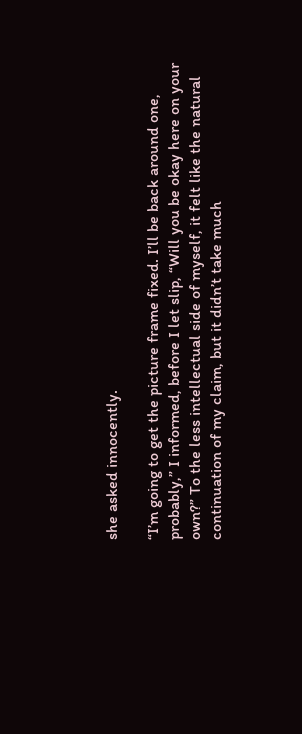she asked innocently.

“I’m going to get the picture frame fixed. I’ll be back around one, probably,” I informed, before I let slip, “Will you be okay here on your own?” To the less intellectual side of myself, it felt like the natural continuation of my claim, but it didn’t take much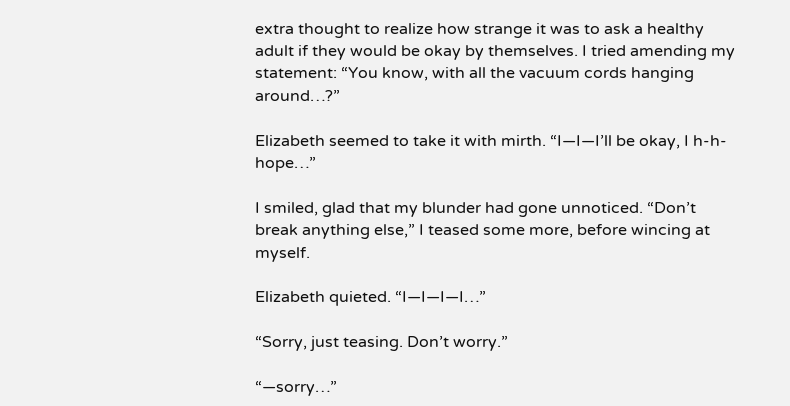extra thought to realize how strange it was to ask a healthy adult if they would be okay by themselves. I tried amending my statement: “You know, with all the vacuum cords hanging around…?”

Elizabeth seemed to take it with mirth. “I—I—I’ll be okay, I h-h-hope…”

I smiled, glad that my blunder had gone unnoticed. “Don’t break anything else,” I teased some more, before wincing at myself.

Elizabeth quieted. “I—I—I—I…”

“Sorry, just teasing. Don’t worry.”

“—sorry…”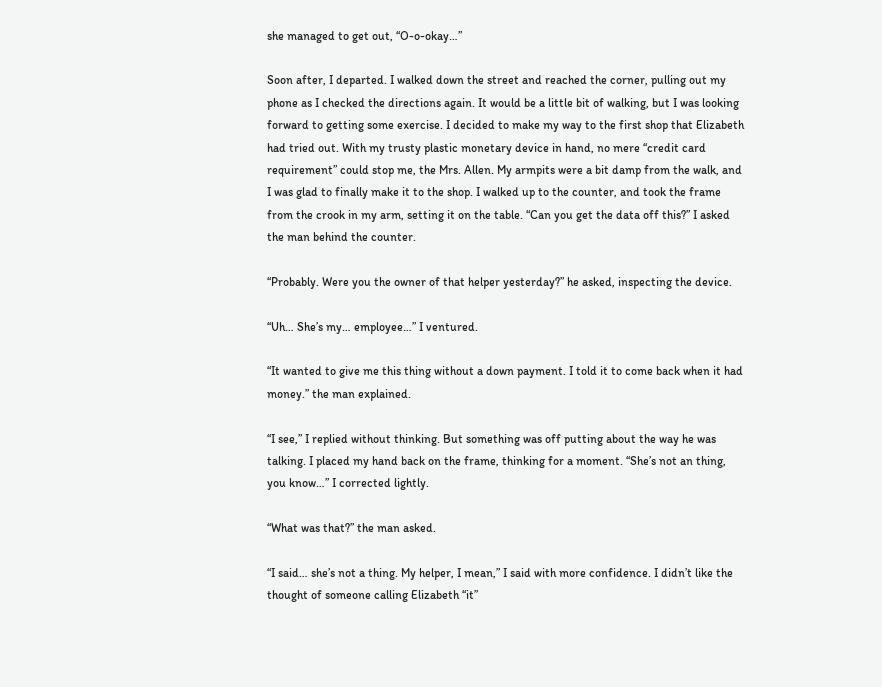she managed to get out, “O-o-okay…”

Soon after, I departed. I walked down the street and reached the corner, pulling out my phone as I checked the directions again. It would be a little bit of walking, but I was looking forward to getting some exercise. I decided to make my way to the first shop that Elizabeth had tried out. With my trusty plastic monetary device in hand, no mere “credit card requirement” could stop me, the Mrs. Allen. My armpits were a bit damp from the walk, and I was glad to finally make it to the shop. I walked up to the counter, and took the frame from the crook in my arm, setting it on the table. “Can you get the data off this?” I asked the man behind the counter.

“Probably. Were you the owner of that helper yesterday?” he asked, inspecting the device.

“Uh… She’s my… employee…” I ventured.

“It wanted to give me this thing without a down payment. I told it to come back when it had money.” the man explained.

“I see,” I replied without thinking. But something was off putting about the way he was talking. I placed my hand back on the frame, thinking for a moment. “She’s not an thing, you know…” I corrected lightly.

“What was that?” the man asked.

“I said… she’s not a thing. My helper, I mean,” I said with more confidence. I didn’t like the thought of someone calling Elizabeth “it”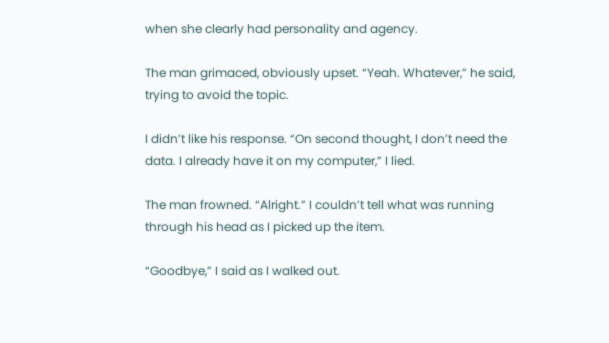when she clearly had personality and agency.

The man grimaced, obviously upset. “Yeah. Whatever,” he said, trying to avoid the topic.

I didn’t like his response. “On second thought, I don’t need the data. I already have it on my computer,” I lied.

The man frowned. “Alright.” I couldn’t tell what was running through his head as I picked up the item.

“Goodbye,” I said as I walked out.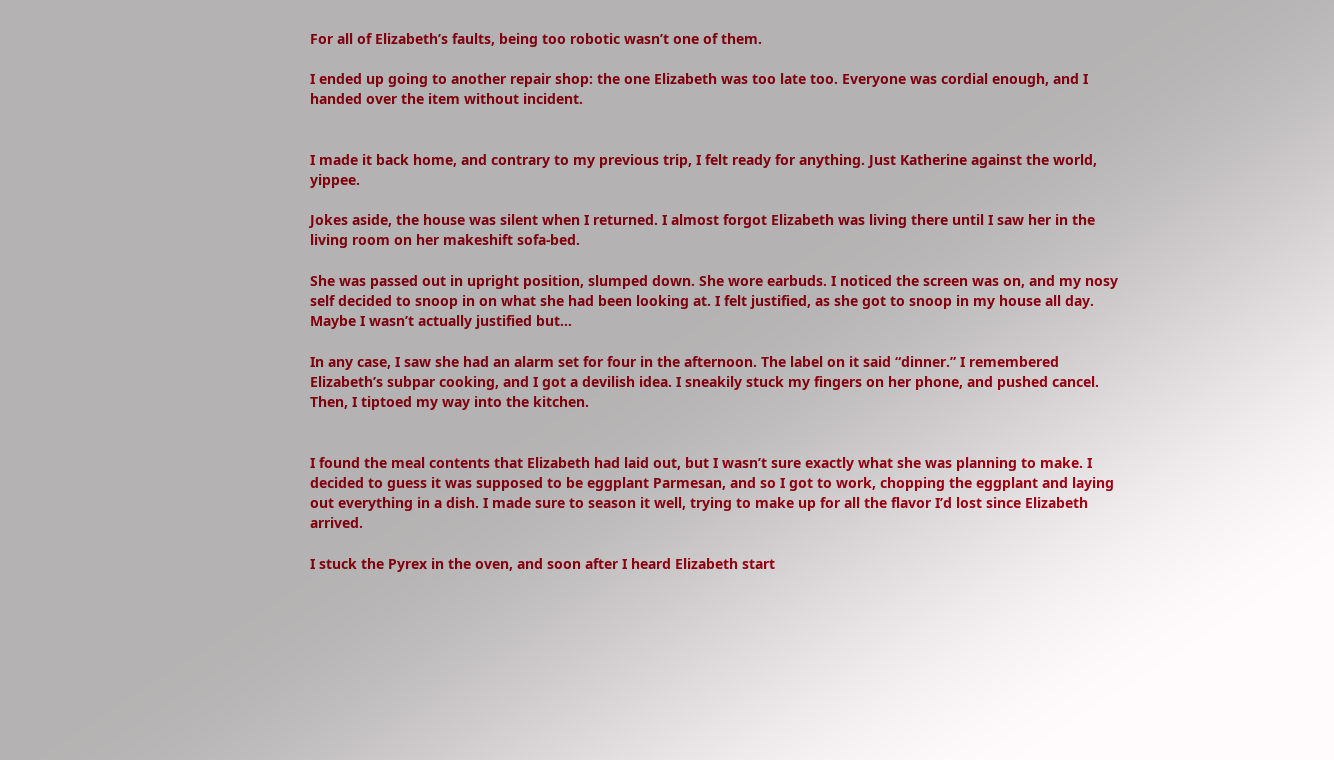For all of Elizabeth’s faults, being too robotic wasn’t one of them.

I ended up going to another repair shop: the one Elizabeth was too late too. Everyone was cordial enough, and I handed over the item without incident.


I made it back home, and contrary to my previous trip, I felt ready for anything. Just Katherine against the world, yippee.

Jokes aside, the house was silent when I returned. I almost forgot Elizabeth was living there until I saw her in the living room on her makeshift sofa-bed.

She was passed out in upright position, slumped down. She wore earbuds. I noticed the screen was on, and my nosy self decided to snoop in on what she had been looking at. I felt justified, as she got to snoop in my house all day. Maybe I wasn’t actually justified but…

In any case, I saw she had an alarm set for four in the afternoon. The label on it said “dinner.” I remembered Elizabeth’s subpar cooking, and I got a devilish idea. I sneakily stuck my fingers on her phone, and pushed cancel. Then, I tiptoed my way into the kitchen.


I found the meal contents that Elizabeth had laid out, but I wasn’t sure exactly what she was planning to make. I decided to guess it was supposed to be eggplant Parmesan, and so I got to work, chopping the eggplant and laying out everything in a dish. I made sure to season it well, trying to make up for all the flavor I’d lost since Elizabeth arrived.

I stuck the Pyrex in the oven, and soon after I heard Elizabeth start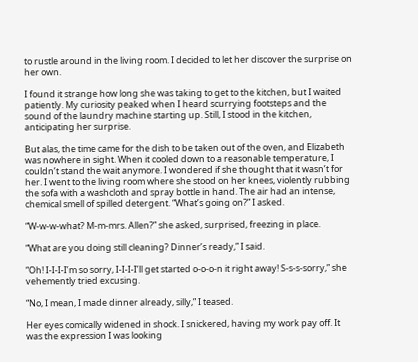to rustle around in the living room. I decided to let her discover the surprise on her own.

I found it strange how long she was taking to get to the kitchen, but I waited patiently. My curiosity peaked when I heard scurrying footsteps and the sound of the laundry machine starting up. Still, I stood in the kitchen, anticipating her surprise.

But alas, the time came for the dish to be taken out of the oven, and Elizabeth was nowhere in sight. When it cooled down to a reasonable temperature, I couldn’t stand the wait anymore. I wondered if she thought that it wasn’t for her. I went to the living room where she stood on her knees, violently rubbing the sofa with a washcloth and spray bottle in hand. The air had an intense, chemical smell of spilled detergent. “What’s going on?” I asked.

“W-w-w-what? M-m-mrs. Allen?” she asked, surprised, freezing in place.

“What are you doing still cleaning? Dinner’s ready,” I said.

“Oh! I-I-I-I’m so sorry, I-I-I-I’ll get started o-o-o-n it right away! S-s-s-sorry,” she vehemently tried excusing.

“No, I mean, I made dinner already, silly,” I teased.

Her eyes comically widened in shock. I snickered, having my work pay off. It was the expression I was looking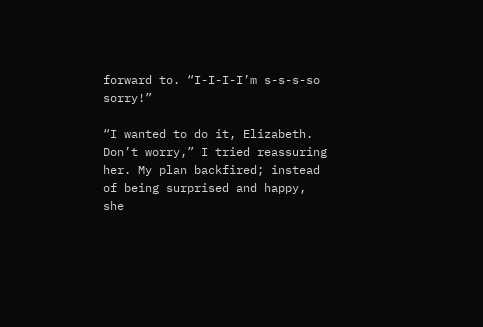forward to. “I-I-I-I’m s-s-s-so sorry!”

“I wanted to do it, Elizabeth. Don’t worry,” I tried reassuring her. My plan backfired; instead of being surprised and happy, she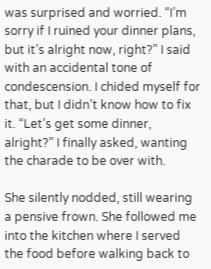was surprised and worried. “I’m sorry if I ruined your dinner plans, but it’s alright now, right?” I said with an accidental tone of condescension. I chided myself for that, but I didn’t know how to fix it. “Let’s get some dinner, alright?” I finally asked, wanting the charade to be over with.

She silently nodded, still wearing a pensive frown. She followed me into the kitchen where I served the food before walking back to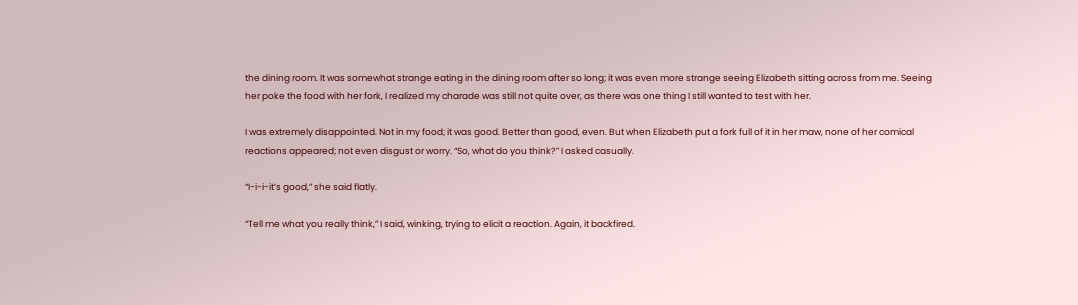the dining room. It was somewhat strange eating in the dining room after so long; it was even more strange seeing Elizabeth sitting across from me. Seeing her poke the food with her fork, I realized my charade was still not quite over, as there was one thing I still wanted to test with her.

I was extremely disappointed. Not in my food; it was good. Better than good, even. But when Elizabeth put a fork full of it in her maw, none of her comical reactions appeared; not even disgust or worry. “So, what do you think?” I asked casually.

“I-i-i-it’s good,” she said flatly.

“Tell me what you really think,” I said, winking, trying to elicit a reaction. Again, it backfired.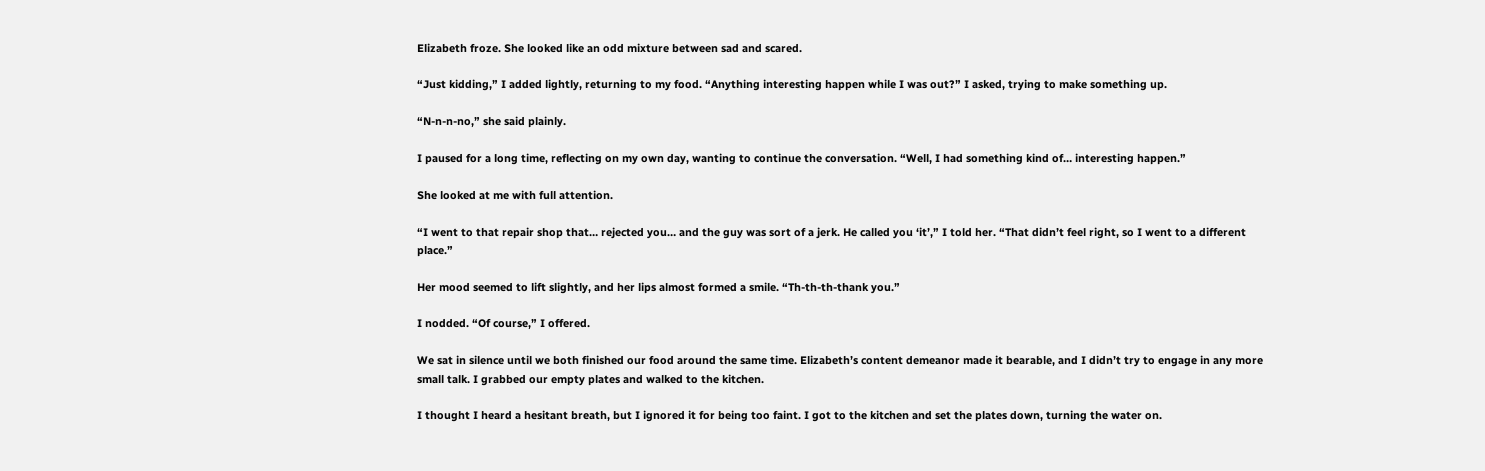Elizabeth froze. She looked like an odd mixture between sad and scared.

“Just kidding,” I added lightly, returning to my food. “Anything interesting happen while I was out?” I asked, trying to make something up.

“N-n-n-no,” she said plainly.

I paused for a long time, reflecting on my own day, wanting to continue the conversation. “Well, I had something kind of… interesting happen.”

She looked at me with full attention.

“I went to that repair shop that… rejected you… and the guy was sort of a jerk. He called you ‘it’,” I told her. “That didn’t feel right, so I went to a different place.”

Her mood seemed to lift slightly, and her lips almost formed a smile. “Th-th-th-thank you.”

I nodded. “Of course,” I offered.

We sat in silence until we both finished our food around the same time. Elizabeth’s content demeanor made it bearable, and I didn’t try to engage in any more small talk. I grabbed our empty plates and walked to the kitchen.

I thought I heard a hesitant breath, but I ignored it for being too faint. I got to the kitchen and set the plates down, turning the water on.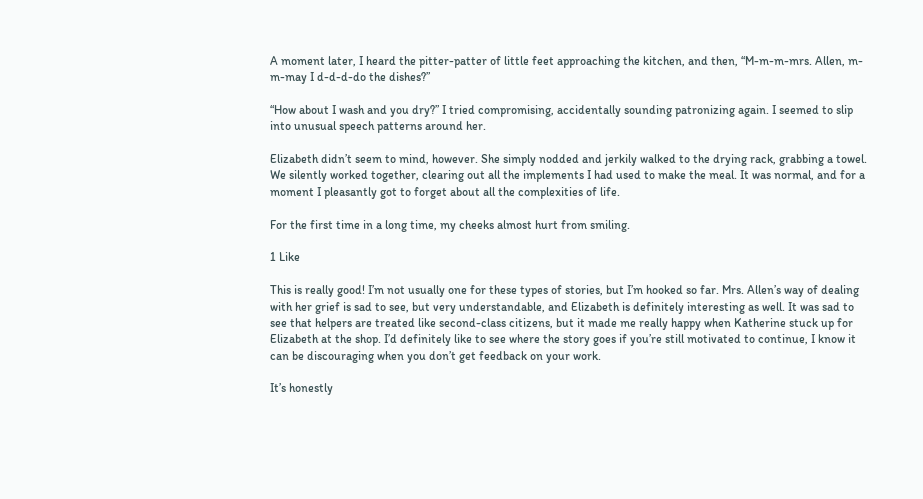A moment later, I heard the pitter-patter of little feet approaching the kitchen, and then, “M-m-m-mrs. Allen, m-m-may I d-d-d-do the dishes?”

“How about I wash and you dry?” I tried compromising, accidentally sounding patronizing again. I seemed to slip into unusual speech patterns around her.

Elizabeth didn’t seem to mind, however. She simply nodded and jerkily walked to the drying rack, grabbing a towel. We silently worked together, clearing out all the implements I had used to make the meal. It was normal, and for a moment I pleasantly got to forget about all the complexities of life.

For the first time in a long time, my cheeks almost hurt from smiling.

1 Like

This is really good! I’m not usually one for these types of stories, but I’m hooked so far. Mrs. Allen’s way of dealing with her grief is sad to see, but very understandable, and Elizabeth is definitely interesting as well. It was sad to see that helpers are treated like second-class citizens, but it made me really happy when Katherine stuck up for Elizabeth at the shop. I’d definitely like to see where the story goes if you’re still motivated to continue, I know it can be discouraging when you don’t get feedback on your work.

It’s honestly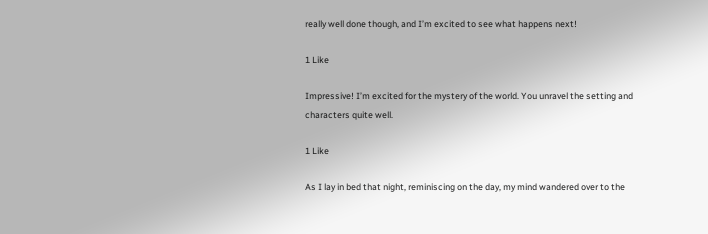really well done though, and I’m excited to see what happens next!

1 Like

Impressive! I’m excited for the mystery of the world. You unravel the setting and characters quite well.

1 Like

As I lay in bed that night, reminiscing on the day, my mind wandered over to the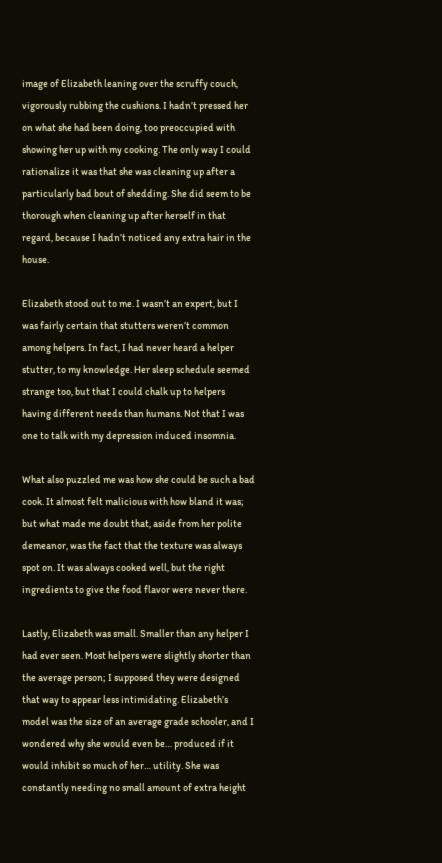image of Elizabeth leaning over the scruffy couch, vigorously rubbing the cushions. I hadn’t pressed her on what she had been doing, too preoccupied with showing her up with my cooking. The only way I could rationalize it was that she was cleaning up after a particularly bad bout of shedding. She did seem to be thorough when cleaning up after herself in that regard, because I hadn’t noticed any extra hair in the house.

Elizabeth stood out to me. I wasn’t an expert, but I was fairly certain that stutters weren’t common among helpers. In fact, I had never heard a helper stutter, to my knowledge. Her sleep schedule seemed strange too, but that I could chalk up to helpers having different needs than humans. Not that I was one to talk with my depression induced insomnia.

What also puzzled me was how she could be such a bad cook. It almost felt malicious with how bland it was; but what made me doubt that, aside from her polite demeanor, was the fact that the texture was always spot on. It was always cooked well, but the right ingredients to give the food flavor were never there.

Lastly, Elizabeth was small. Smaller than any helper I had ever seen. Most helpers were slightly shorter than the average person; I supposed they were designed that way to appear less intimidating. Elizabeth’s model was the size of an average grade schooler, and I wondered why she would even be… produced if it would inhibit so much of her… utility. She was constantly needing no small amount of extra height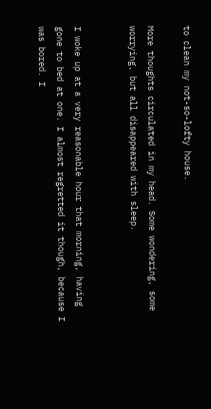to clean my not-so-lofty house.

More thoughts circulated in my head. Some wondering, some worrying, but all disappeared with sleep.


I woke up at a very reasonable hour that morning, having gone to bed at one. I almost regretted it though, because I was bored. I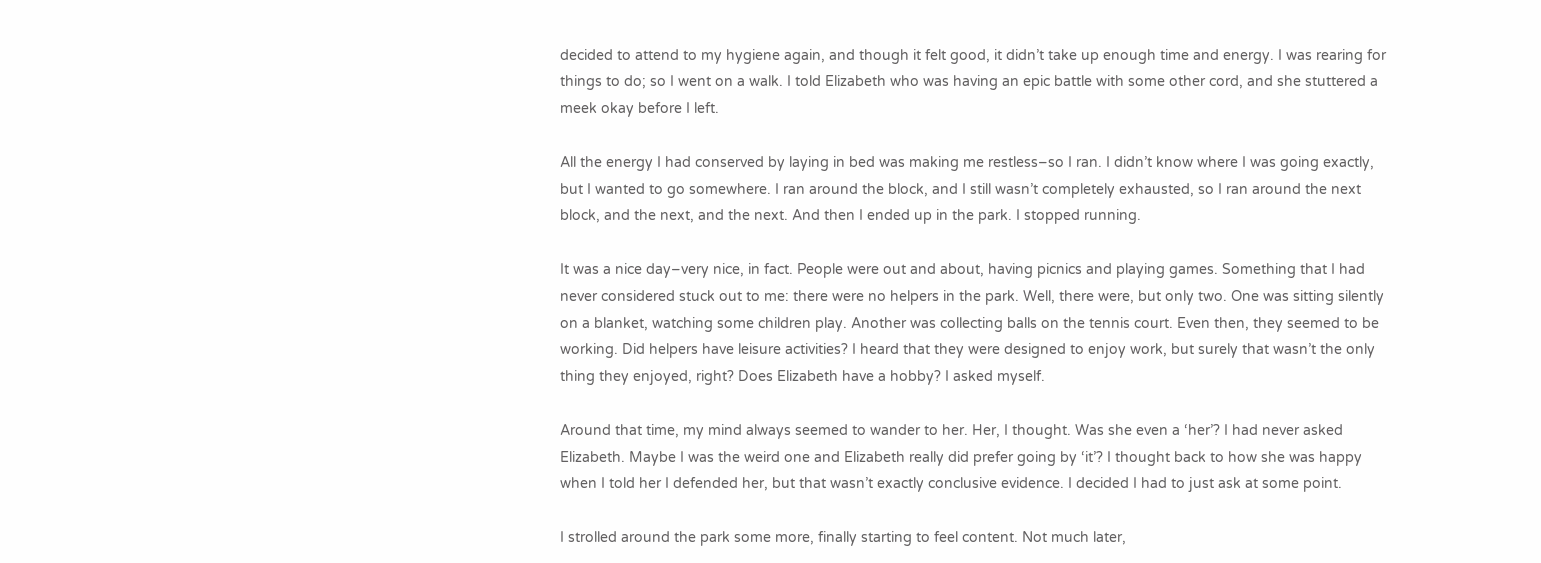decided to attend to my hygiene again, and though it felt good, it didn’t take up enough time and energy. I was rearing for things to do; so I went on a walk. I told Elizabeth who was having an epic battle with some other cord, and she stuttered a meek okay before I left.

All the energy I had conserved by laying in bed was making me restless–so I ran. I didn’t know where I was going exactly, but I wanted to go somewhere. I ran around the block, and I still wasn’t completely exhausted, so I ran around the next block, and the next, and the next. And then I ended up in the park. I stopped running.

It was a nice day–very nice, in fact. People were out and about, having picnics and playing games. Something that I had never considered stuck out to me: there were no helpers in the park. Well, there were, but only two. One was sitting silently on a blanket, watching some children play. Another was collecting balls on the tennis court. Even then, they seemed to be working. Did helpers have leisure activities? I heard that they were designed to enjoy work, but surely that wasn’t the only thing they enjoyed, right? Does Elizabeth have a hobby? I asked myself.

Around that time, my mind always seemed to wander to her. Her, I thought. Was she even a ‘her’? I had never asked Elizabeth. Maybe I was the weird one and Elizabeth really did prefer going by ‘it’? I thought back to how she was happy when I told her I defended her, but that wasn’t exactly conclusive evidence. I decided I had to just ask at some point.

I strolled around the park some more, finally starting to feel content. Not much later,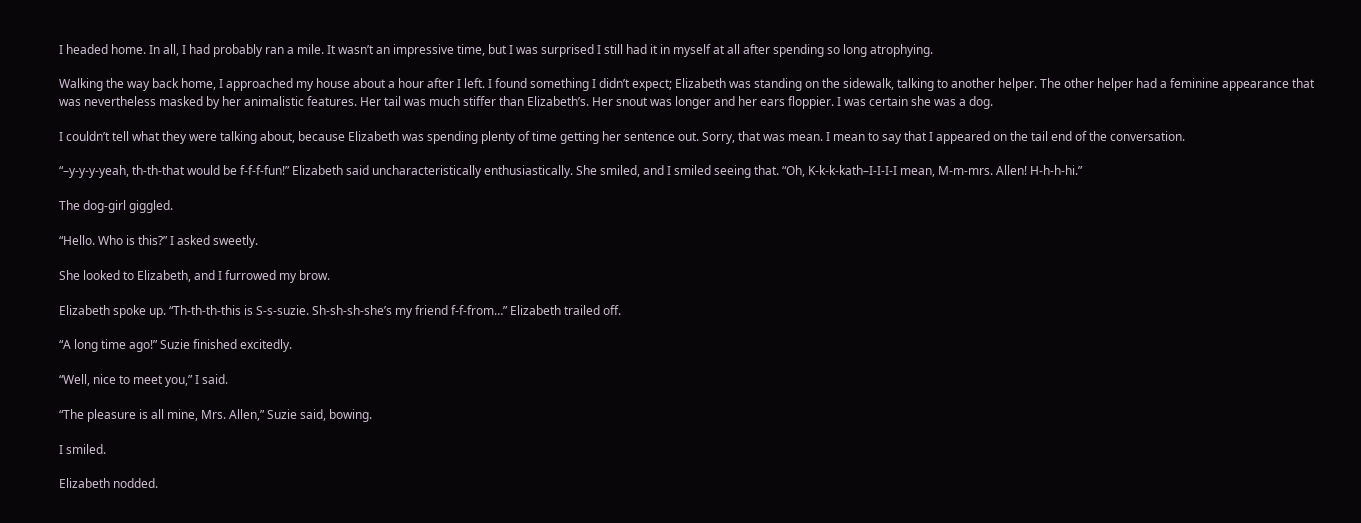I headed home. In all, I had probably ran a mile. It wasn’t an impressive time, but I was surprised I still had it in myself at all after spending so long atrophying.

Walking the way back home, I approached my house about a hour after I left. I found something I didn’t expect; Elizabeth was standing on the sidewalk, talking to another helper. The other helper had a feminine appearance that was nevertheless masked by her animalistic features. Her tail was much stiffer than Elizabeth’s. Her snout was longer and her ears floppier. I was certain she was a dog.

I couldn’t tell what they were talking about, because Elizabeth was spending plenty of time getting her sentence out. Sorry, that was mean. I mean to say that I appeared on the tail end of the conversation.

“–y-y-y-yeah, th-th-that would be f-f-f-fun!” Elizabeth said uncharacteristically enthusiastically. She smiled, and I smiled seeing that. “Oh, K-k-k-kath–I-I-I-I mean, M-m-mrs. Allen! H-h-h-hi.”

The dog-girl giggled.

“Hello. Who is this?” I asked sweetly.

She looked to Elizabeth, and I furrowed my brow.

Elizabeth spoke up. “Th-th-th-this is S-s-suzie. Sh-sh-sh-she’s my friend f-f-from…” Elizabeth trailed off.

“A long time ago!” Suzie finished excitedly.

“Well, nice to meet you,” I said.

“The pleasure is all mine, Mrs. Allen,” Suzie said, bowing.

I smiled.

Elizabeth nodded.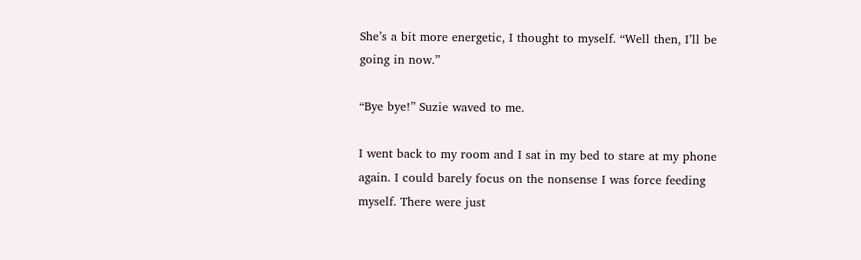She’s a bit more energetic, I thought to myself. “Well then, I’ll be going in now.”

“Bye bye!” Suzie waved to me.

I went back to my room and I sat in my bed to stare at my phone again. I could barely focus on the nonsense I was force feeding myself. There were just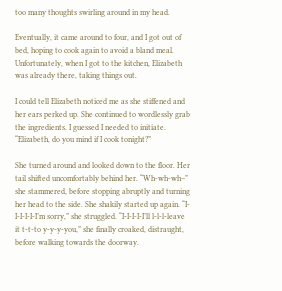too many thoughts swirling around in my head.

Eventually, it came around to four, and I got out of bed, hoping to cook again to avoid a bland meal. Unfortunately, when I got to the kitchen, Elizabeth was already there, taking things out.

I could tell Elizabeth noticed me as she stiffened and her ears perked up. She continued to wordlessly grab the ingredients. I guessed I needed to initiate. “Elizabeth, do you mind if I cook tonight?”

She turned around and looked down to the floor. Her tail shifted uncomfortably behind her. “Wh-wh-wh–” she stammered, before stopping abruptly and turning her head to the side. She shakily started up again. “I-I-I-I-I-I’m sorry,” she struggled. “I-I-I-I-I’ll l-l-l-leave it t-t-to y-y-y-you,” she finally croaked, distraught, before walking towards the doorway.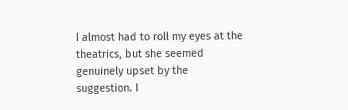I almost had to roll my eyes at the theatrics, but she seemed genuinely upset by the suggestion. I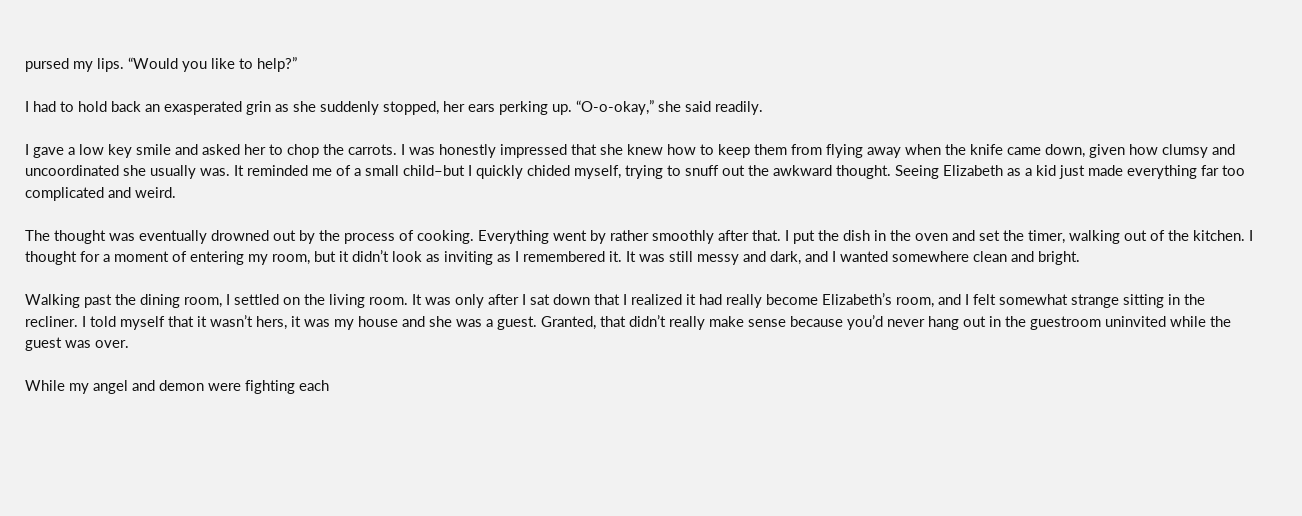pursed my lips. “Would you like to help?”

I had to hold back an exasperated grin as she suddenly stopped, her ears perking up. “O-o-okay,” she said readily.

I gave a low key smile and asked her to chop the carrots. I was honestly impressed that she knew how to keep them from flying away when the knife came down, given how clumsy and uncoordinated she usually was. It reminded me of a small child–but I quickly chided myself, trying to snuff out the awkward thought. Seeing Elizabeth as a kid just made everything far too complicated and weird.

The thought was eventually drowned out by the process of cooking. Everything went by rather smoothly after that. I put the dish in the oven and set the timer, walking out of the kitchen. I thought for a moment of entering my room, but it didn’t look as inviting as I remembered it. It was still messy and dark, and I wanted somewhere clean and bright.

Walking past the dining room, I settled on the living room. It was only after I sat down that I realized it had really become Elizabeth’s room, and I felt somewhat strange sitting in the recliner. I told myself that it wasn’t hers, it was my house and she was a guest. Granted, that didn’t really make sense because you’d never hang out in the guestroom uninvited while the guest was over.

While my angel and demon were fighting each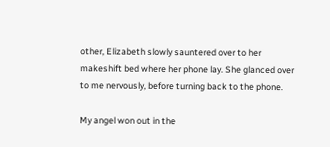other, Elizabeth slowly sauntered over to her makeshift bed where her phone lay. She glanced over to me nervously, before turning back to the phone.

My angel won out in the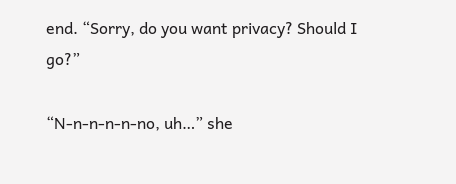end. “Sorry, do you want privacy? Should I go?”

“N-n-n-n-n-no, uh…” she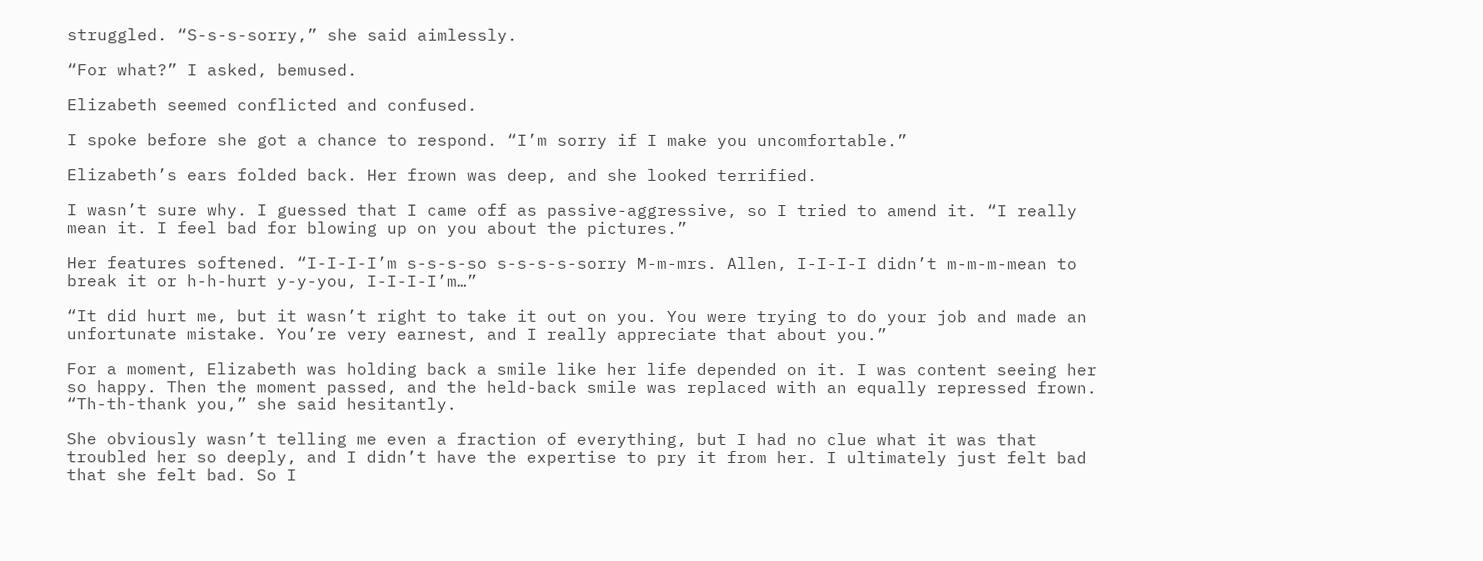struggled. “S-s-s-sorry,” she said aimlessly.

“For what?” I asked, bemused.

Elizabeth seemed conflicted and confused.

I spoke before she got a chance to respond. “I’m sorry if I make you uncomfortable.”

Elizabeth’s ears folded back. Her frown was deep, and she looked terrified.

I wasn’t sure why. I guessed that I came off as passive-aggressive, so I tried to amend it. “I really mean it. I feel bad for blowing up on you about the pictures.”

Her features softened. “I-I-I-I’m s-s-s-so s-s-s-s-sorry M-m-mrs. Allen, I-I-I-I didn’t m-m-m-mean to break it or h-h-hurt y-y-you, I-I-I-I’m…”

“It did hurt me, but it wasn’t right to take it out on you. You were trying to do your job and made an unfortunate mistake. You’re very earnest, and I really appreciate that about you.”

For a moment, Elizabeth was holding back a smile like her life depended on it. I was content seeing her so happy. Then the moment passed, and the held-back smile was replaced with an equally repressed frown. “Th-th-thank you,” she said hesitantly.

She obviously wasn’t telling me even a fraction of everything, but I had no clue what it was that troubled her so deeply, and I didn’t have the expertise to pry it from her. I ultimately just felt bad that she felt bad. So I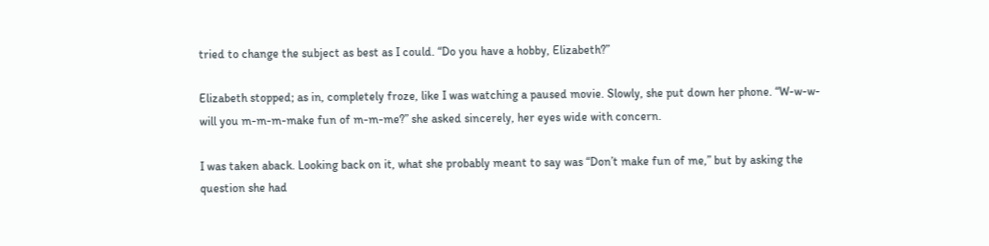tried to change the subject as best as I could. “Do you have a hobby, Elizabeth?”

Elizabeth stopped; as in, completely froze, like I was watching a paused movie. Slowly, she put down her phone. “W-w-w-will you m-m-m-make fun of m-m-me?” she asked sincerely, her eyes wide with concern.

I was taken aback. Looking back on it, what she probably meant to say was “Don’t make fun of me,” but by asking the question she had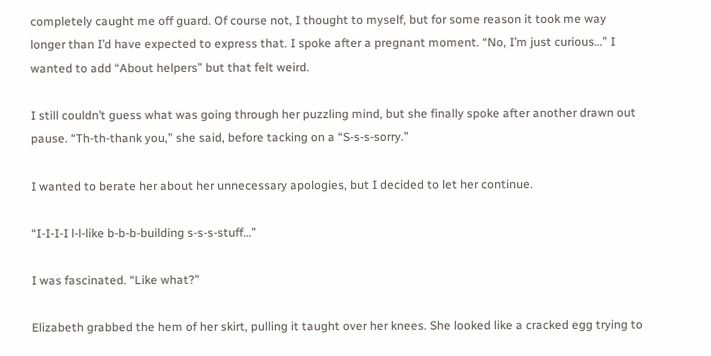completely caught me off guard. Of course not, I thought to myself, but for some reason it took me way longer than I’d have expected to express that. I spoke after a pregnant moment. “No, I’m just curious…” I wanted to add “About helpers” but that felt weird.

I still couldn’t guess what was going through her puzzling mind, but she finally spoke after another drawn out pause. “Th-th-thank you,” she said, before tacking on a “S-s-s-sorry.”

I wanted to berate her about her unnecessary apologies, but I decided to let her continue.

“I-I-I-I l-l-like b-b-b-building s-s-s-stuff…”

I was fascinated. “Like what?”

Elizabeth grabbed the hem of her skirt, pulling it taught over her knees. She looked like a cracked egg trying to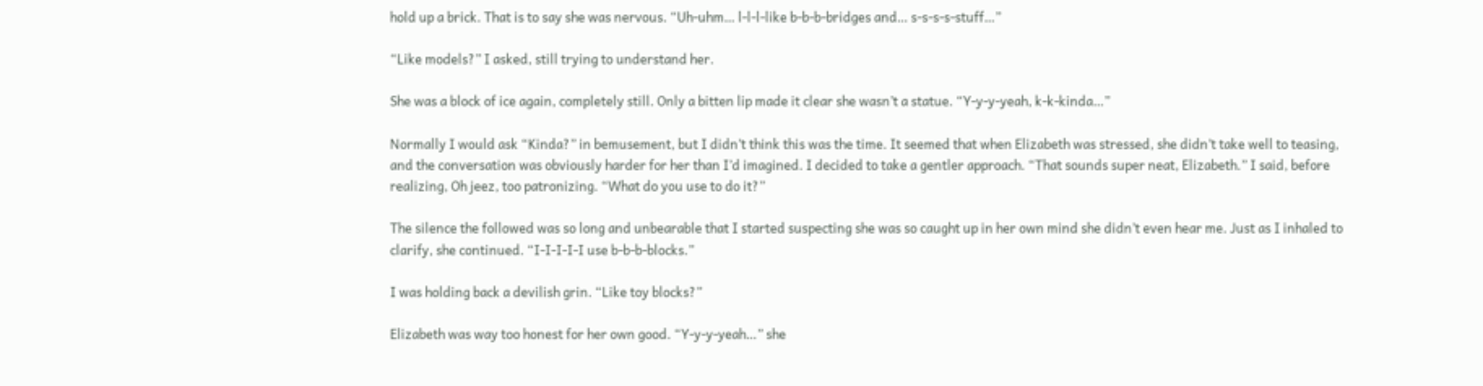hold up a brick. That is to say she was nervous. “Uh-uhm… l-l-l-like b-b-b-bridges and… s-s-s-s-stuff…”

“Like models?” I asked, still trying to understand her.

She was a block of ice again, completely still. Only a bitten lip made it clear she wasn’t a statue. “Y-y-y-yeah, k-k-kinda…”

Normally I would ask “Kinda?” in bemusement, but I didn’t think this was the time. It seemed that when Elizabeth was stressed, she didn’t take well to teasing, and the conversation was obviously harder for her than I’d imagined. I decided to take a gentler approach. “That sounds super neat, Elizabeth.” I said, before realizing, Oh jeez, too patronizing. “What do you use to do it?”

The silence the followed was so long and unbearable that I started suspecting she was so caught up in her own mind she didn’t even hear me. Just as I inhaled to clarify, she continued. “I-I-I-I-I use b-b-b-blocks.”

I was holding back a devilish grin. “Like toy blocks?”

Elizabeth was way too honest for her own good. “Y-y-y-yeah…” she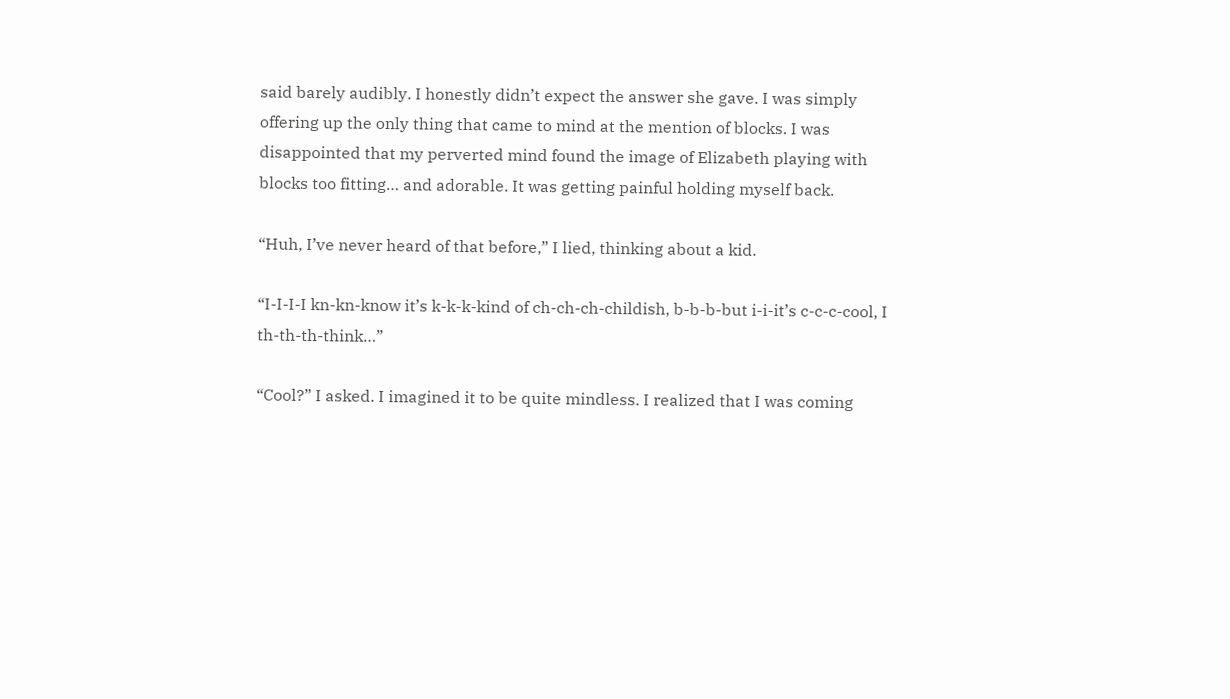said barely audibly. I honestly didn’t expect the answer she gave. I was simply offering up the only thing that came to mind at the mention of blocks. I was disappointed that my perverted mind found the image of Elizabeth playing with blocks too fitting… and adorable. It was getting painful holding myself back.

“Huh, I’ve never heard of that before,” I lied, thinking about a kid.

“I-I-I-I kn-kn-know it’s k-k-k-kind of ch-ch-ch-childish, b-b-b-but i-i-it’s c-c-c-cool, I th-th-th-think…”

“Cool?” I asked. I imagined it to be quite mindless. I realized that I was coming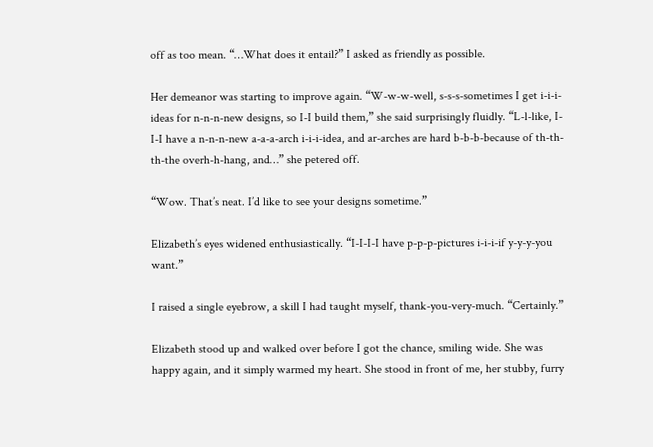off as too mean. “…What does it entail?” I asked as friendly as possible.

Her demeanor was starting to improve again. “W-w-w-well, s-s-s-sometimes I get i-i-i-ideas for n-n-n-new designs, so I-I build them,” she said surprisingly fluidly. “L-l-like, I-I-I have a n-n-n-new a-a-a-arch i-i-i-idea, and ar-arches are hard b-b-b-because of th-th-th-the overh-h-hang, and…” she petered off.

“Wow. That’s neat. I’d like to see your designs sometime.”

Elizabeth’s eyes widened enthusiastically. “I-I-I-I have p-p-p-pictures i-i-i-if y-y-y-you want.”

I raised a single eyebrow, a skill I had taught myself, thank-you-very-much. “Certainly.”

Elizabeth stood up and walked over before I got the chance, smiling wide. She was happy again, and it simply warmed my heart. She stood in front of me, her stubby, furry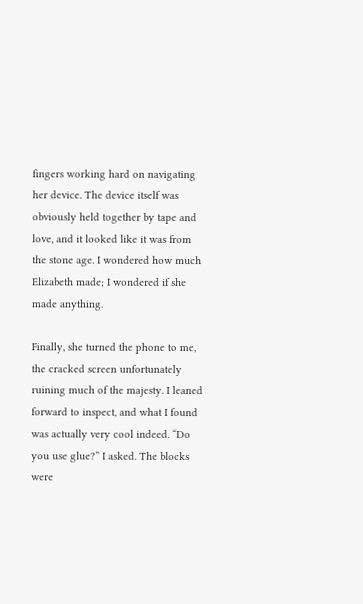fingers working hard on navigating her device. The device itself was obviously held together by tape and love, and it looked like it was from the stone age. I wondered how much Elizabeth made; I wondered if she made anything.

Finally, she turned the phone to me, the cracked screen unfortunately ruining much of the majesty. I leaned forward to inspect, and what I found was actually very cool indeed. “Do you use glue?” I asked. The blocks were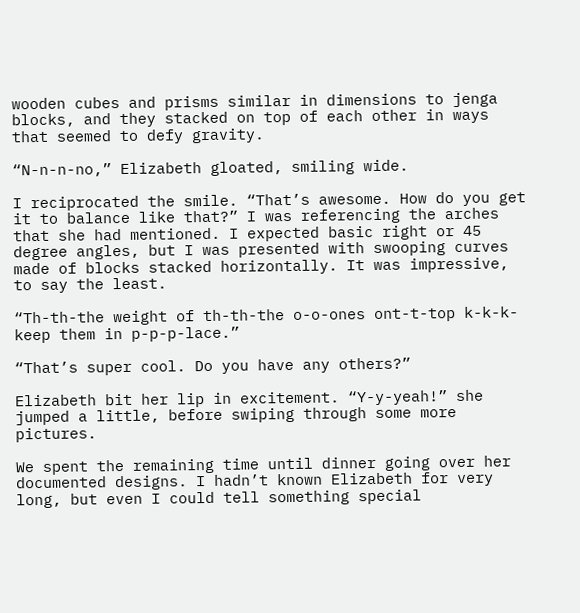wooden cubes and prisms similar in dimensions to jenga blocks, and they stacked on top of each other in ways that seemed to defy gravity.

“N-n-n-no,” Elizabeth gloated, smiling wide.

I reciprocated the smile. “That’s awesome. How do you get it to balance like that?” I was referencing the arches that she had mentioned. I expected basic right or 45 degree angles, but I was presented with swooping curves made of blocks stacked horizontally. It was impressive, to say the least.

“Th-th-the weight of th-th-the o-o-ones ont-t-top k-k-k-keep them in p-p-p-lace.”

“That’s super cool. Do you have any others?”

Elizabeth bit her lip in excitement. “Y-y-yeah!” she jumped a little, before swiping through some more pictures.

We spent the remaining time until dinner going over her documented designs. I hadn’t known Elizabeth for very long, but even I could tell something special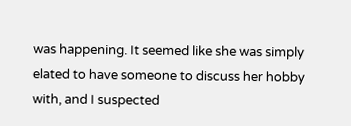was happening. It seemed like she was simply elated to have someone to discuss her hobby with, and I suspected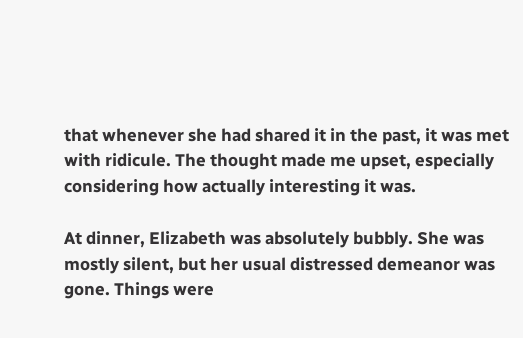that whenever she had shared it in the past, it was met with ridicule. The thought made me upset, especially considering how actually interesting it was.

At dinner, Elizabeth was absolutely bubbly. She was mostly silent, but her usual distressed demeanor was gone. Things were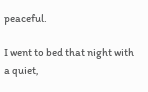peaceful.

I went to bed that night with a quiet,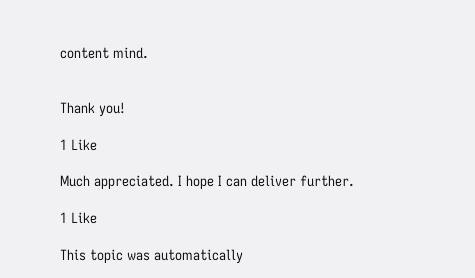content mind.


Thank you!

1 Like

Much appreciated. I hope I can deliver further.

1 Like

This topic was automatically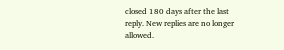closed 180 days after the last reply. New replies are no longer allowed.